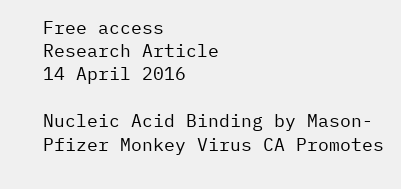Free access
Research Article
14 April 2016

Nucleic Acid Binding by Mason-Pfizer Monkey Virus CA Promotes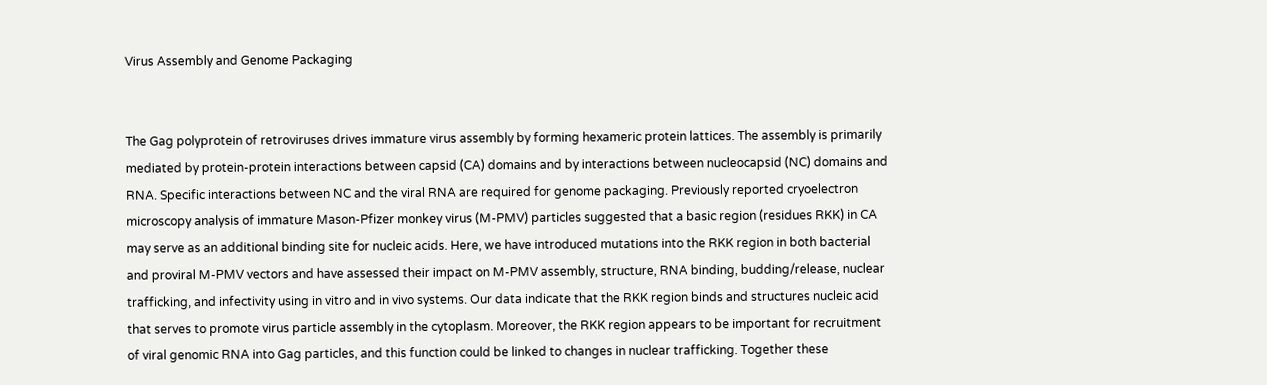Virus Assembly and Genome Packaging


The Gag polyprotein of retroviruses drives immature virus assembly by forming hexameric protein lattices. The assembly is primarily mediated by protein-protein interactions between capsid (CA) domains and by interactions between nucleocapsid (NC) domains and RNA. Specific interactions between NC and the viral RNA are required for genome packaging. Previously reported cryoelectron microscopy analysis of immature Mason-Pfizer monkey virus (M-PMV) particles suggested that a basic region (residues RKK) in CA may serve as an additional binding site for nucleic acids. Here, we have introduced mutations into the RKK region in both bacterial and proviral M-PMV vectors and have assessed their impact on M-PMV assembly, structure, RNA binding, budding/release, nuclear trafficking, and infectivity using in vitro and in vivo systems. Our data indicate that the RKK region binds and structures nucleic acid that serves to promote virus particle assembly in the cytoplasm. Moreover, the RKK region appears to be important for recruitment of viral genomic RNA into Gag particles, and this function could be linked to changes in nuclear trafficking. Together these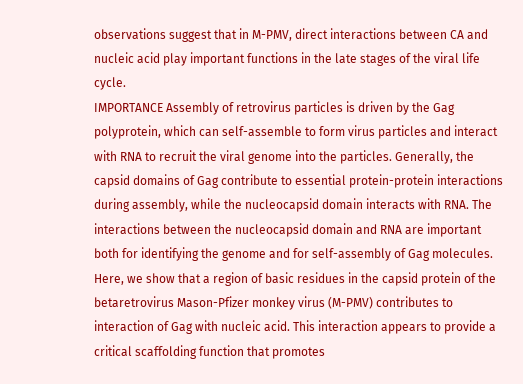observations suggest that in M-PMV, direct interactions between CA and nucleic acid play important functions in the late stages of the viral life cycle.
IMPORTANCE Assembly of retrovirus particles is driven by the Gag polyprotein, which can self-assemble to form virus particles and interact with RNA to recruit the viral genome into the particles. Generally, the capsid domains of Gag contribute to essential protein-protein interactions during assembly, while the nucleocapsid domain interacts with RNA. The interactions between the nucleocapsid domain and RNA are important both for identifying the genome and for self-assembly of Gag molecules. Here, we show that a region of basic residues in the capsid protein of the betaretrovirus Mason-Pfizer monkey virus (M-PMV) contributes to interaction of Gag with nucleic acid. This interaction appears to provide a critical scaffolding function that promotes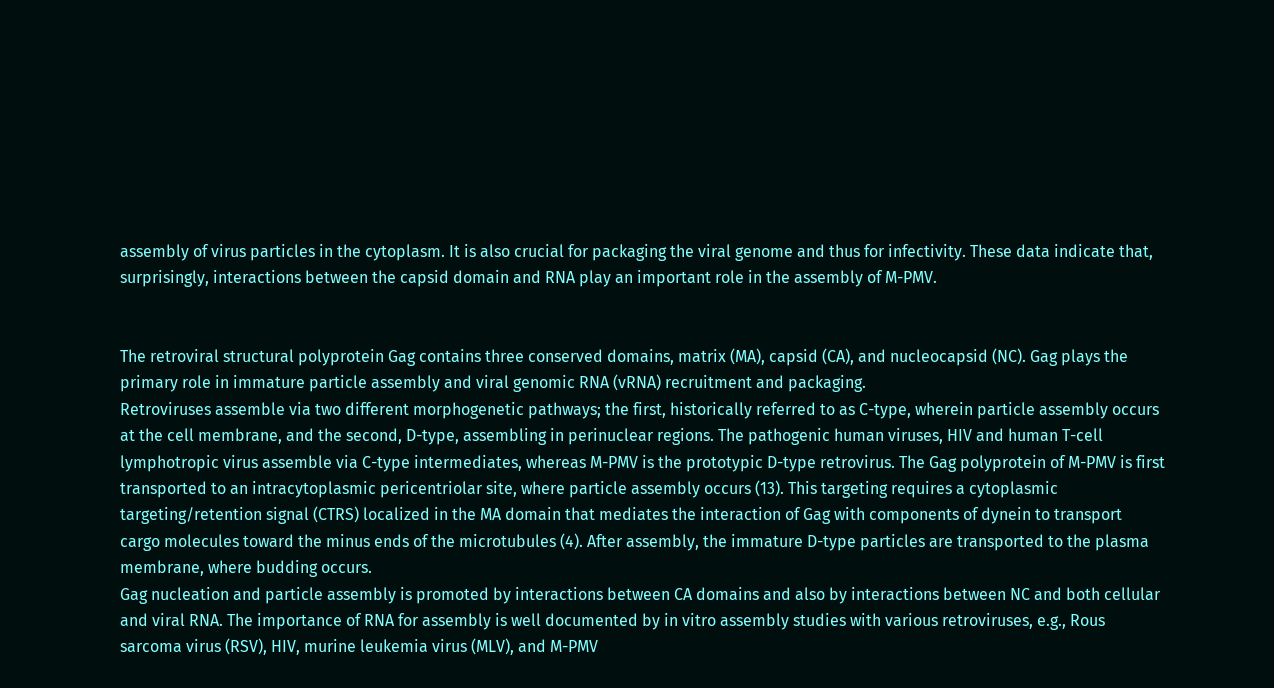assembly of virus particles in the cytoplasm. It is also crucial for packaging the viral genome and thus for infectivity. These data indicate that, surprisingly, interactions between the capsid domain and RNA play an important role in the assembly of M-PMV.


The retroviral structural polyprotein Gag contains three conserved domains, matrix (MA), capsid (CA), and nucleocapsid (NC). Gag plays the primary role in immature particle assembly and viral genomic RNA (vRNA) recruitment and packaging.
Retroviruses assemble via two different morphogenetic pathways; the first, historically referred to as C-type, wherein particle assembly occurs at the cell membrane, and the second, D-type, assembling in perinuclear regions. The pathogenic human viruses, HIV and human T-cell lymphotropic virus assemble via C-type intermediates, whereas M-PMV is the prototypic D-type retrovirus. The Gag polyprotein of M-PMV is first transported to an intracytoplasmic pericentriolar site, where particle assembly occurs (13). This targeting requires a cytoplasmic targeting/retention signal (CTRS) localized in the MA domain that mediates the interaction of Gag with components of dynein to transport cargo molecules toward the minus ends of the microtubules (4). After assembly, the immature D-type particles are transported to the plasma membrane, where budding occurs.
Gag nucleation and particle assembly is promoted by interactions between CA domains and also by interactions between NC and both cellular and viral RNA. The importance of RNA for assembly is well documented by in vitro assembly studies with various retroviruses, e.g., Rous sarcoma virus (RSV), HIV, murine leukemia virus (MLV), and M-PMV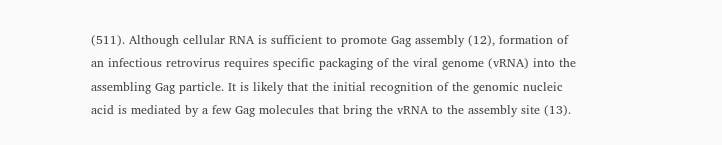(511). Although cellular RNA is sufficient to promote Gag assembly (12), formation of an infectious retrovirus requires specific packaging of the viral genome (vRNA) into the assembling Gag particle. It is likely that the initial recognition of the genomic nucleic acid is mediated by a few Gag molecules that bring the vRNA to the assembly site (13).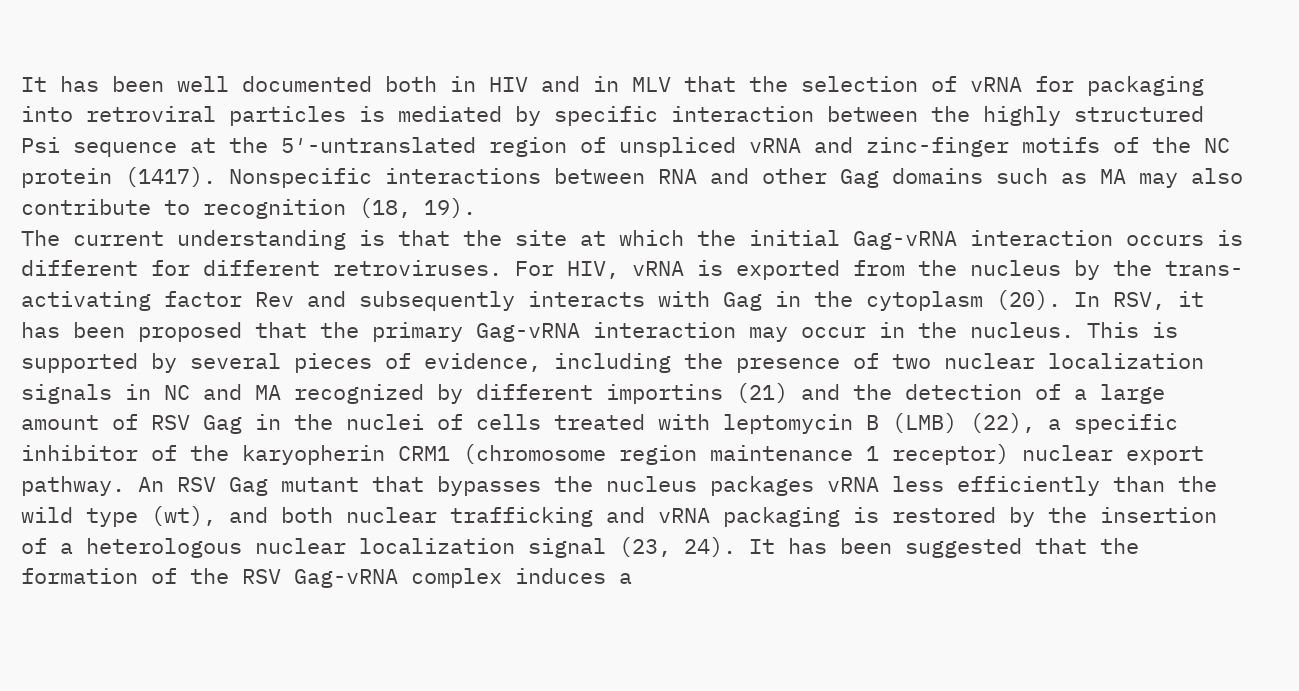It has been well documented both in HIV and in MLV that the selection of vRNA for packaging into retroviral particles is mediated by specific interaction between the highly structured Psi sequence at the 5′-untranslated region of unspliced vRNA and zinc-finger motifs of the NC protein (1417). Nonspecific interactions between RNA and other Gag domains such as MA may also contribute to recognition (18, 19).
The current understanding is that the site at which the initial Gag-vRNA interaction occurs is different for different retroviruses. For HIV, vRNA is exported from the nucleus by the trans-activating factor Rev and subsequently interacts with Gag in the cytoplasm (20). In RSV, it has been proposed that the primary Gag-vRNA interaction may occur in the nucleus. This is supported by several pieces of evidence, including the presence of two nuclear localization signals in NC and MA recognized by different importins (21) and the detection of a large amount of RSV Gag in the nuclei of cells treated with leptomycin B (LMB) (22), a specific inhibitor of the karyopherin CRM1 (chromosome region maintenance 1 receptor) nuclear export pathway. An RSV Gag mutant that bypasses the nucleus packages vRNA less efficiently than the wild type (wt), and both nuclear trafficking and vRNA packaging is restored by the insertion of a heterologous nuclear localization signal (23, 24). It has been suggested that the formation of the RSV Gag-vRNA complex induces a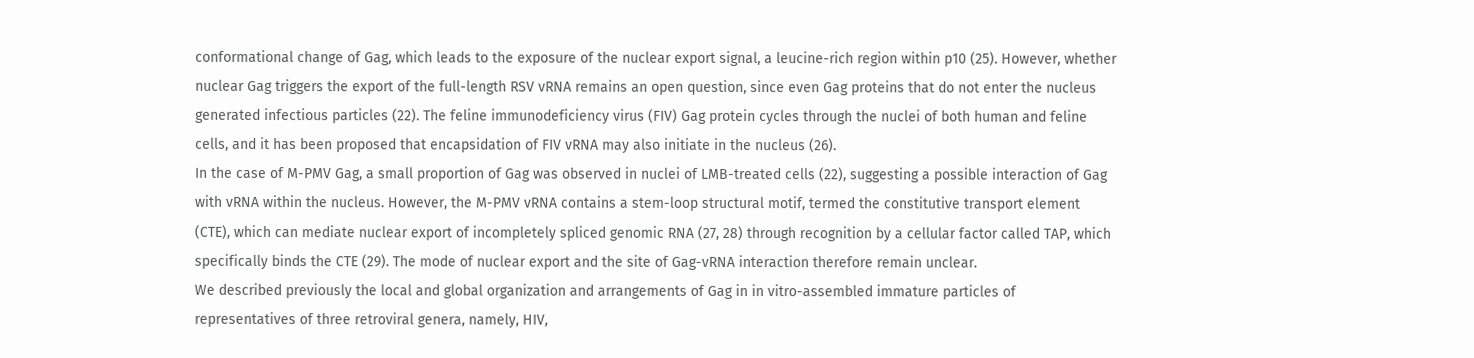conformational change of Gag, which leads to the exposure of the nuclear export signal, a leucine-rich region within p10 (25). However, whether nuclear Gag triggers the export of the full-length RSV vRNA remains an open question, since even Gag proteins that do not enter the nucleus generated infectious particles (22). The feline immunodeficiency virus (FIV) Gag protein cycles through the nuclei of both human and feline cells, and it has been proposed that encapsidation of FIV vRNA may also initiate in the nucleus (26).
In the case of M-PMV Gag, a small proportion of Gag was observed in nuclei of LMB-treated cells (22), suggesting a possible interaction of Gag with vRNA within the nucleus. However, the M-PMV vRNA contains a stem-loop structural motif, termed the constitutive transport element (CTE), which can mediate nuclear export of incompletely spliced genomic RNA (27, 28) through recognition by a cellular factor called TAP, which specifically binds the CTE (29). The mode of nuclear export and the site of Gag-vRNA interaction therefore remain unclear.
We described previously the local and global organization and arrangements of Gag in in vitro-assembled immature particles of representatives of three retroviral genera, namely, HIV,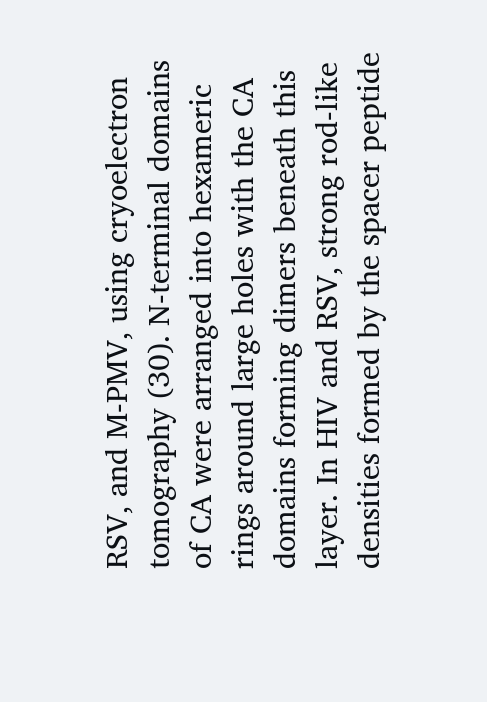RSV, and M-PMV, using cryoelectron tomography (30). N-terminal domains of CA were arranged into hexameric rings around large holes with the CA domains forming dimers beneath this layer. In HIV and RSV, strong rod-like densities formed by the spacer peptide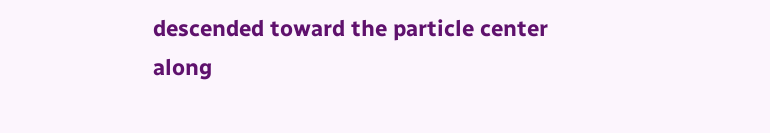descended toward the particle center along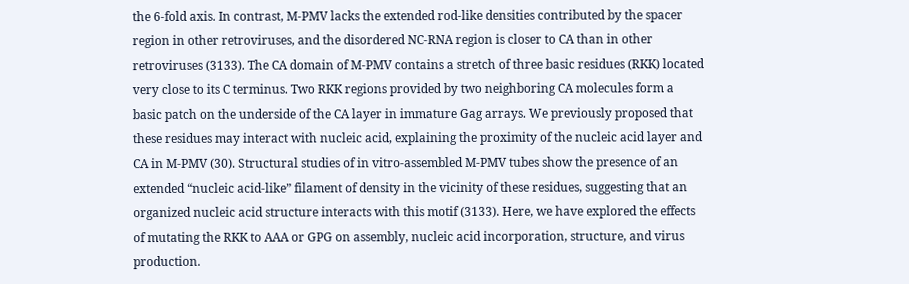the 6-fold axis. In contrast, M-PMV lacks the extended rod-like densities contributed by the spacer region in other retroviruses, and the disordered NC-RNA region is closer to CA than in other retroviruses (3133). The CA domain of M-PMV contains a stretch of three basic residues (RKK) located very close to its C terminus. Two RKK regions provided by two neighboring CA molecules form a basic patch on the underside of the CA layer in immature Gag arrays. We previously proposed that these residues may interact with nucleic acid, explaining the proximity of the nucleic acid layer and CA in M-PMV (30). Structural studies of in vitro-assembled M-PMV tubes show the presence of an extended “nucleic acid-like” filament of density in the vicinity of these residues, suggesting that an organized nucleic acid structure interacts with this motif (3133). Here, we have explored the effects of mutating the RKK to AAA or GPG on assembly, nucleic acid incorporation, structure, and virus production.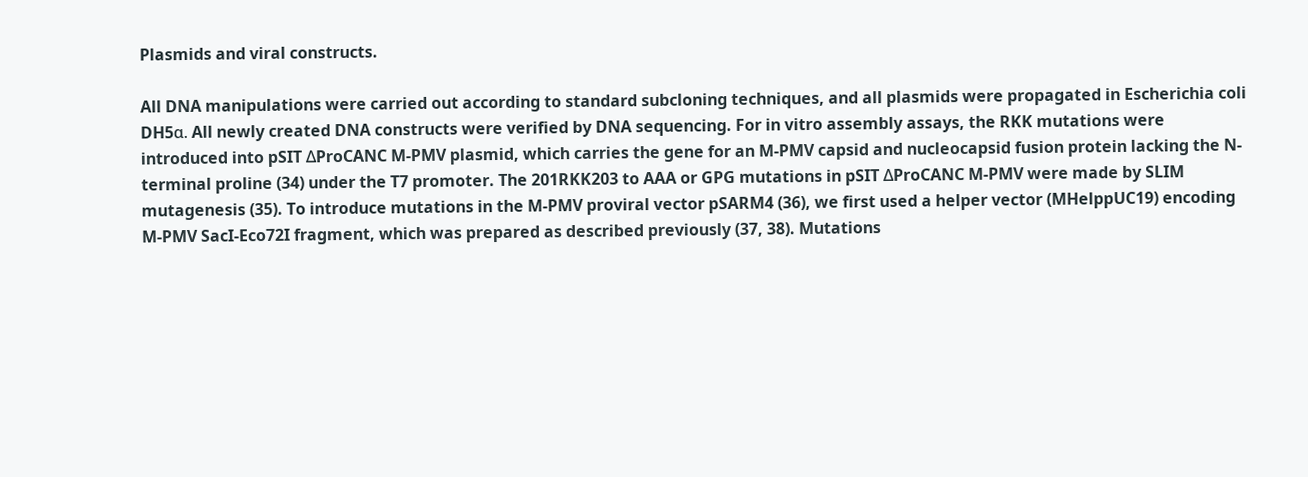Plasmids and viral constructs.

All DNA manipulations were carried out according to standard subcloning techniques, and all plasmids were propagated in Escherichia coli DH5α. All newly created DNA constructs were verified by DNA sequencing. For in vitro assembly assays, the RKK mutations were introduced into pSIT ΔProCANC M-PMV plasmid, which carries the gene for an M-PMV capsid and nucleocapsid fusion protein lacking the N-terminal proline (34) under the T7 promoter. The 201RKK203 to AAA or GPG mutations in pSIT ΔProCANC M-PMV were made by SLIM mutagenesis (35). To introduce mutations in the M-PMV proviral vector pSARM4 (36), we first used a helper vector (MHelppUC19) encoding M-PMV SacI-Eco72I fragment, which was prepared as described previously (37, 38). Mutations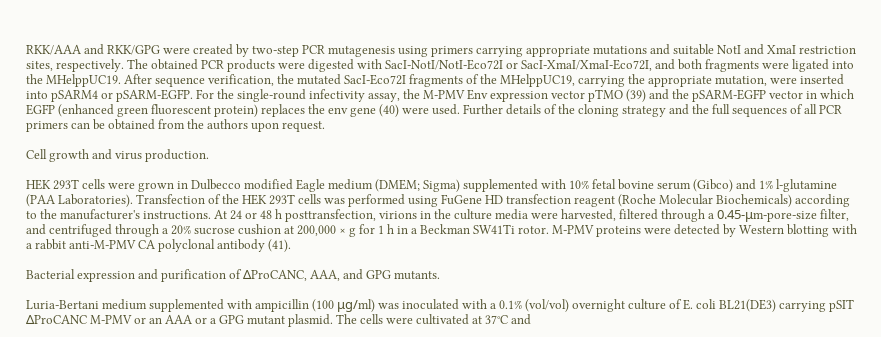RKK/AAA and RKK/GPG were created by two-step PCR mutagenesis using primers carrying appropriate mutations and suitable NotI and XmaI restriction sites, respectively. The obtained PCR products were digested with SacI-NotI/NotI-Eco72I or SacI-XmaI/XmaI-Eco72I, and both fragments were ligated into the MHelppUC19. After sequence verification, the mutated SacI-Eco72I fragments of the MHelppUC19, carrying the appropriate mutation, were inserted into pSARM4 or pSARM-EGFP. For the single-round infectivity assay, the M-PMV Env expression vector pTMO (39) and the pSARM-EGFP vector in which EGFP (enhanced green fluorescent protein) replaces the env gene (40) were used. Further details of the cloning strategy and the full sequences of all PCR primers can be obtained from the authors upon request.

Cell growth and virus production.

HEK 293T cells were grown in Dulbecco modified Eagle medium (DMEM; Sigma) supplemented with 10% fetal bovine serum (Gibco) and 1% l-glutamine (PAA Laboratories). Transfection of the HEK 293T cells was performed using FuGene HD transfection reagent (Roche Molecular Biochemicals) according to the manufacturer's instructions. At 24 or 48 h posttransfection, virions in the culture media were harvested, filtered through a 0.45-μm-pore-size filter, and centrifuged through a 20% sucrose cushion at 200,000 × g for 1 h in a Beckman SW41Ti rotor. M-PMV proteins were detected by Western blotting with a rabbit anti-M-PMV CA polyclonal antibody (41).

Bacterial expression and purification of ΔProCANC, AAA, and GPG mutants.

Luria-Bertani medium supplemented with ampicillin (100 μg/ml) was inoculated with a 0.1% (vol/vol) overnight culture of E. coli BL21(DE3) carrying pSIT ΔProCANC M-PMV or an AAA or a GPG mutant plasmid. The cells were cultivated at 37°C and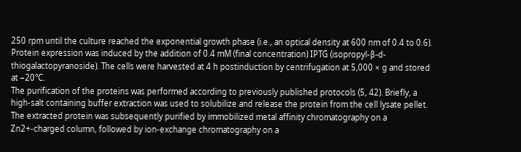250 rpm until the culture reached the exponential growth phase (i.e., an optical density at 600 nm of 0.4 to 0.6). Protein expression was induced by the addition of 0.4 mM (final concentration) IPTG (isopropyl-β-d-thiogalactopyranoside). The cells were harvested at 4 h postinduction by centrifugation at 5,000 × g and stored at −20°C.
The purification of the proteins was performed according to previously published protocols (5, 42). Briefly, a high-salt containing buffer extraction was used to solubilize and release the protein from the cell lysate pellet. The extracted protein was subsequently purified by immobilized metal affinity chromatography on a Zn2+-charged column, followed by ion-exchange chromatography on a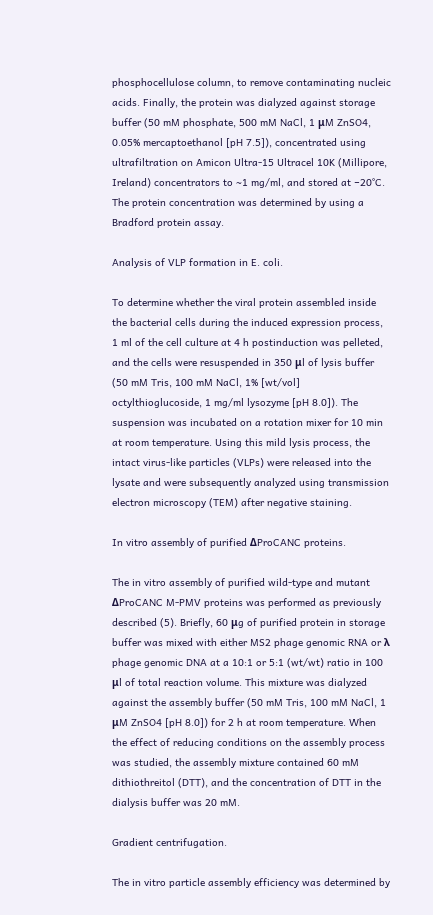phosphocellulose column, to remove contaminating nucleic acids. Finally, the protein was dialyzed against storage buffer (50 mM phosphate, 500 mM NaCl, 1 μM ZnSO4, 0.05% mercaptoethanol [pH 7.5]), concentrated using ultrafiltration on Amicon Ultra-15 Ultracel 10K (Millipore, Ireland) concentrators to ∼1 mg/ml, and stored at −20°C. The protein concentration was determined by using a Bradford protein assay.

Analysis of VLP formation in E. coli.

To determine whether the viral protein assembled inside the bacterial cells during the induced expression process, 1 ml of the cell culture at 4 h postinduction was pelleted, and the cells were resuspended in 350 μl of lysis buffer (50 mM Tris, 100 mM NaCl, 1% [wt/vol] octylthioglucoside, 1 mg/ml lysozyme [pH 8.0]). The suspension was incubated on a rotation mixer for 10 min at room temperature. Using this mild lysis process, the intact virus-like particles (VLPs) were released into the lysate and were subsequently analyzed using transmission electron microscopy (TEM) after negative staining.

In vitro assembly of purified ΔProCANC proteins.

The in vitro assembly of purified wild-type and mutant ΔProCANC M-PMV proteins was performed as previously described (5). Briefly, 60 μg of purified protein in storage buffer was mixed with either MS2 phage genomic RNA or λ phage genomic DNA at a 10:1 or 5:1 (wt/wt) ratio in 100 μl of total reaction volume. This mixture was dialyzed against the assembly buffer (50 mM Tris, 100 mM NaCl, 1 μM ZnSO4 [pH 8.0]) for 2 h at room temperature. When the effect of reducing conditions on the assembly process was studied, the assembly mixture contained 60 mM dithiothreitol (DTT), and the concentration of DTT in the dialysis buffer was 20 mM.

Gradient centrifugation.

The in vitro particle assembly efficiency was determined by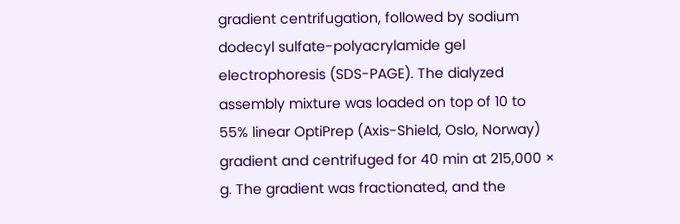gradient centrifugation, followed by sodium dodecyl sulfate-polyacrylamide gel electrophoresis (SDS-PAGE). The dialyzed assembly mixture was loaded on top of 10 to 55% linear OptiPrep (Axis-Shield, Oslo, Norway) gradient and centrifuged for 40 min at 215,000 × g. The gradient was fractionated, and the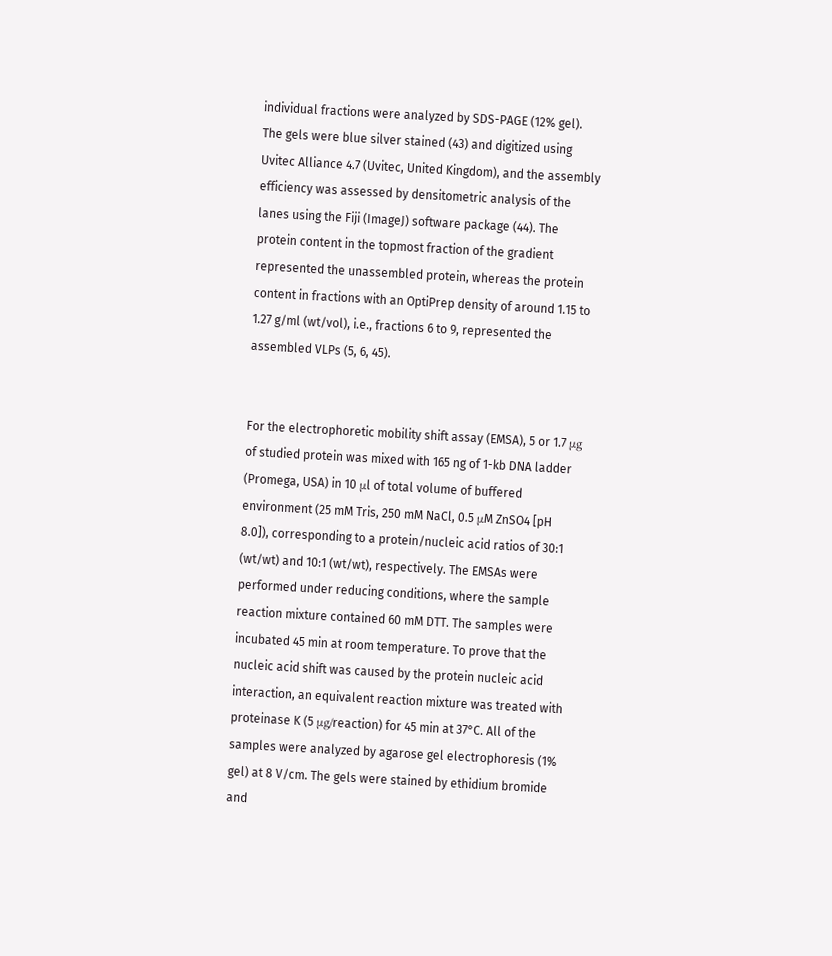individual fractions were analyzed by SDS-PAGE (12% gel). The gels were blue silver stained (43) and digitized using Uvitec Alliance 4.7 (Uvitec, United Kingdom), and the assembly efficiency was assessed by densitometric analysis of the lanes using the Fiji (ImageJ) software package (44). The protein content in the topmost fraction of the gradient represented the unassembled protein, whereas the protein content in fractions with an OptiPrep density of around 1.15 to 1.27 g/ml (wt/vol), i.e., fractions 6 to 9, represented the assembled VLPs (5, 6, 45).


For the electrophoretic mobility shift assay (EMSA), 5 or 1.7 μg of studied protein was mixed with 165 ng of 1-kb DNA ladder (Promega, USA) in 10 μl of total volume of buffered environment (25 mM Tris, 250 mM NaCl, 0.5 μM ZnSO4 [pH 8.0]), corresponding to a protein/nucleic acid ratios of 30:1 (wt/wt) and 10:1 (wt/wt), respectively. The EMSAs were performed under reducing conditions, where the sample reaction mixture contained 60 mM DTT. The samples were incubated 45 min at room temperature. To prove that the nucleic acid shift was caused by the protein nucleic acid interaction, an equivalent reaction mixture was treated with proteinase K (5 μg/reaction) for 45 min at 37°C. All of the samples were analyzed by agarose gel electrophoresis (1% gel) at 8 V/cm. The gels were stained by ethidium bromide and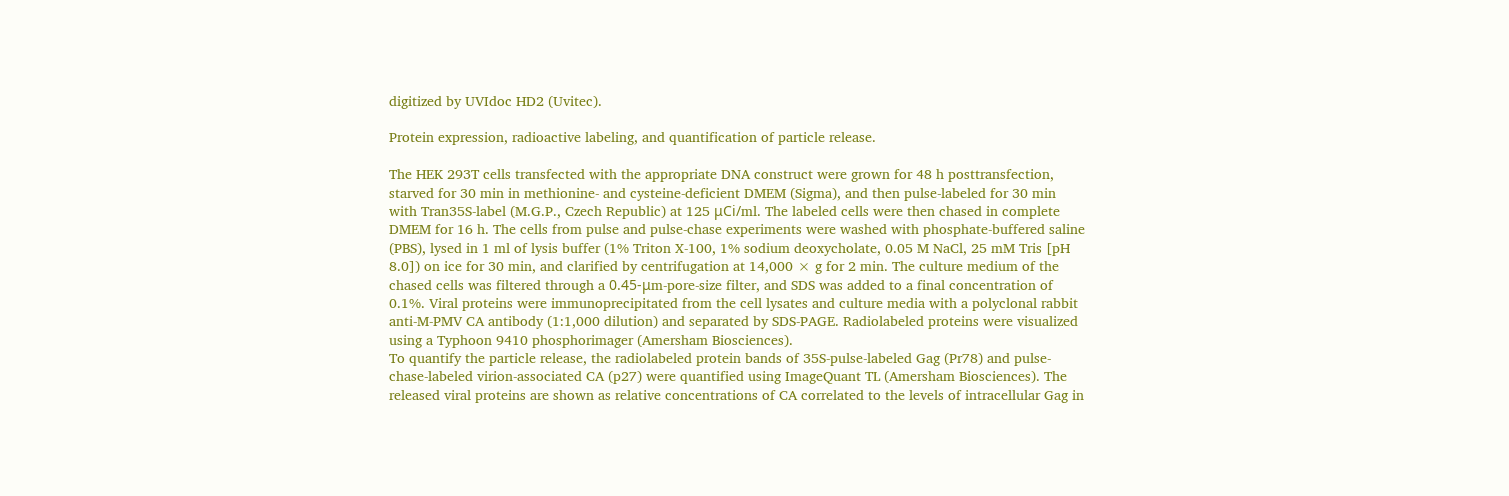digitized by UVIdoc HD2 (Uvitec).

Protein expression, radioactive labeling, and quantification of particle release.

The HEK 293T cells transfected with the appropriate DNA construct were grown for 48 h posttransfection, starved for 30 min in methionine- and cysteine-deficient DMEM (Sigma), and then pulse-labeled for 30 min with Tran35S-label (M.G.P., Czech Republic) at 125 μCi/ml. The labeled cells were then chased in complete DMEM for 16 h. The cells from pulse and pulse-chase experiments were washed with phosphate-buffered saline (PBS), lysed in 1 ml of lysis buffer (1% Triton X-100, 1% sodium deoxycholate, 0.05 M NaCl, 25 mM Tris [pH 8.0]) on ice for 30 min, and clarified by centrifugation at 14,000 × g for 2 min. The culture medium of the chased cells was filtered through a 0.45-μm-pore-size filter, and SDS was added to a final concentration of 0.1%. Viral proteins were immunoprecipitated from the cell lysates and culture media with a polyclonal rabbit anti-M-PMV CA antibody (1:1,000 dilution) and separated by SDS-PAGE. Radiolabeled proteins were visualized using a Typhoon 9410 phosphorimager (Amersham Biosciences).
To quantify the particle release, the radiolabeled protein bands of 35S-pulse-labeled Gag (Pr78) and pulse-chase-labeled virion-associated CA (p27) were quantified using ImageQuant TL (Amersham Biosciences). The released viral proteins are shown as relative concentrations of CA correlated to the levels of intracellular Gag in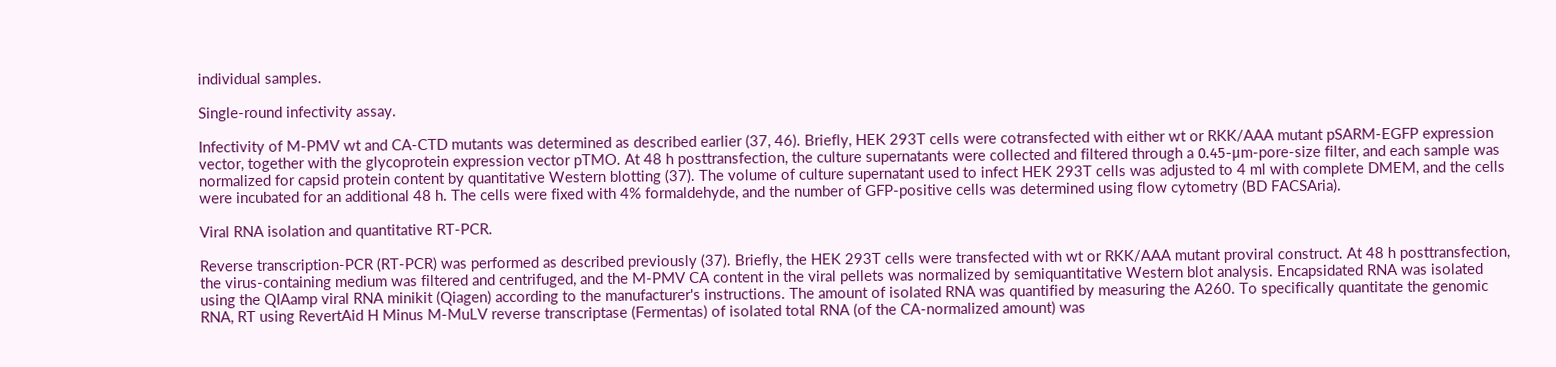individual samples.

Single-round infectivity assay.

Infectivity of M-PMV wt and CA-CTD mutants was determined as described earlier (37, 46). Briefly, HEK 293T cells were cotransfected with either wt or RKK/AAA mutant pSARM-EGFP expression vector, together with the glycoprotein expression vector pTMO. At 48 h posttransfection, the culture supernatants were collected and filtered through a 0.45-μm-pore-size filter, and each sample was normalized for capsid protein content by quantitative Western blotting (37). The volume of culture supernatant used to infect HEK 293T cells was adjusted to 4 ml with complete DMEM, and the cells were incubated for an additional 48 h. The cells were fixed with 4% formaldehyde, and the number of GFP-positive cells was determined using flow cytometry (BD FACSAria).

Viral RNA isolation and quantitative RT-PCR.

Reverse transcription-PCR (RT-PCR) was performed as described previously (37). Briefly, the HEK 293T cells were transfected with wt or RKK/AAA mutant proviral construct. At 48 h posttransfection, the virus-containing medium was filtered and centrifuged, and the M-PMV CA content in the viral pellets was normalized by semiquantitative Western blot analysis. Encapsidated RNA was isolated using the QIAamp viral RNA minikit (Qiagen) according to the manufacturer's instructions. The amount of isolated RNA was quantified by measuring the A260. To specifically quantitate the genomic RNA, RT using RevertAid H Minus M-MuLV reverse transcriptase (Fermentas) of isolated total RNA (of the CA-normalized amount) was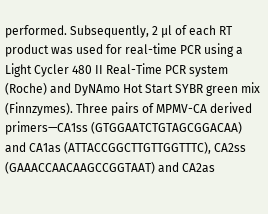performed. Subsequently, 2 μl of each RT product was used for real-time PCR using a Light Cycler 480 II Real-Time PCR system (Roche) and DyNAmo Hot Start SYBR green mix (Finnzymes). Three pairs of MPMV-CA derived primers—CA1ss (GTGGAATCTGTAGCGGACAA) and CA1as (ATTACCGGCTTGTTGGTTTC), CA2ss (GAAACCAACAAGCCGGTAAT) and CA2as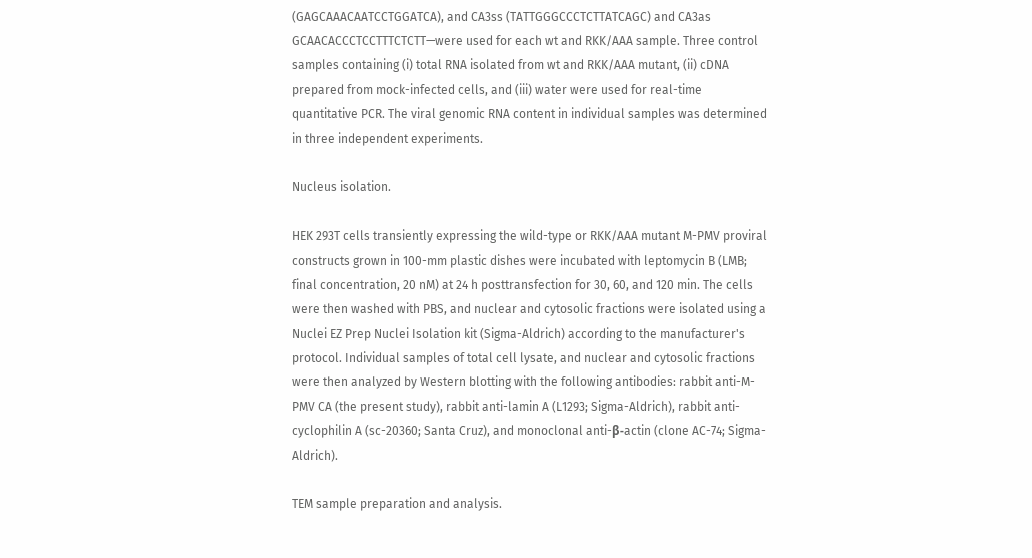(GAGCAAACAATCCTGGATCA), and CA3ss (TATTGGGCCCTCTTATCAGC) and CA3as GCAACACCCTCCTTTCTCTT—were used for each wt and RKK/AAA sample. Three control samples containing (i) total RNA isolated from wt and RKK/AAA mutant, (ii) cDNA prepared from mock-infected cells, and (iii) water were used for real-time quantitative PCR. The viral genomic RNA content in individual samples was determined in three independent experiments.

Nucleus isolation.

HEK 293T cells transiently expressing the wild-type or RKK/AAA mutant M-PMV proviral constructs grown in 100-mm plastic dishes were incubated with leptomycin B (LMB; final concentration, 20 nM) at 24 h posttransfection for 30, 60, and 120 min. The cells were then washed with PBS, and nuclear and cytosolic fractions were isolated using a Nuclei EZ Prep Nuclei Isolation kit (Sigma-Aldrich) according to the manufacturer's protocol. Individual samples of total cell lysate, and nuclear and cytosolic fractions were then analyzed by Western blotting with the following antibodies: rabbit anti-M-PMV CA (the present study), rabbit anti-lamin A (L1293; Sigma-Aldrich), rabbit anti-cyclophilin A (sc-20360; Santa Cruz), and monoclonal anti-β-actin (clone AC-74; Sigma-Aldrich).

TEM sample preparation and analysis.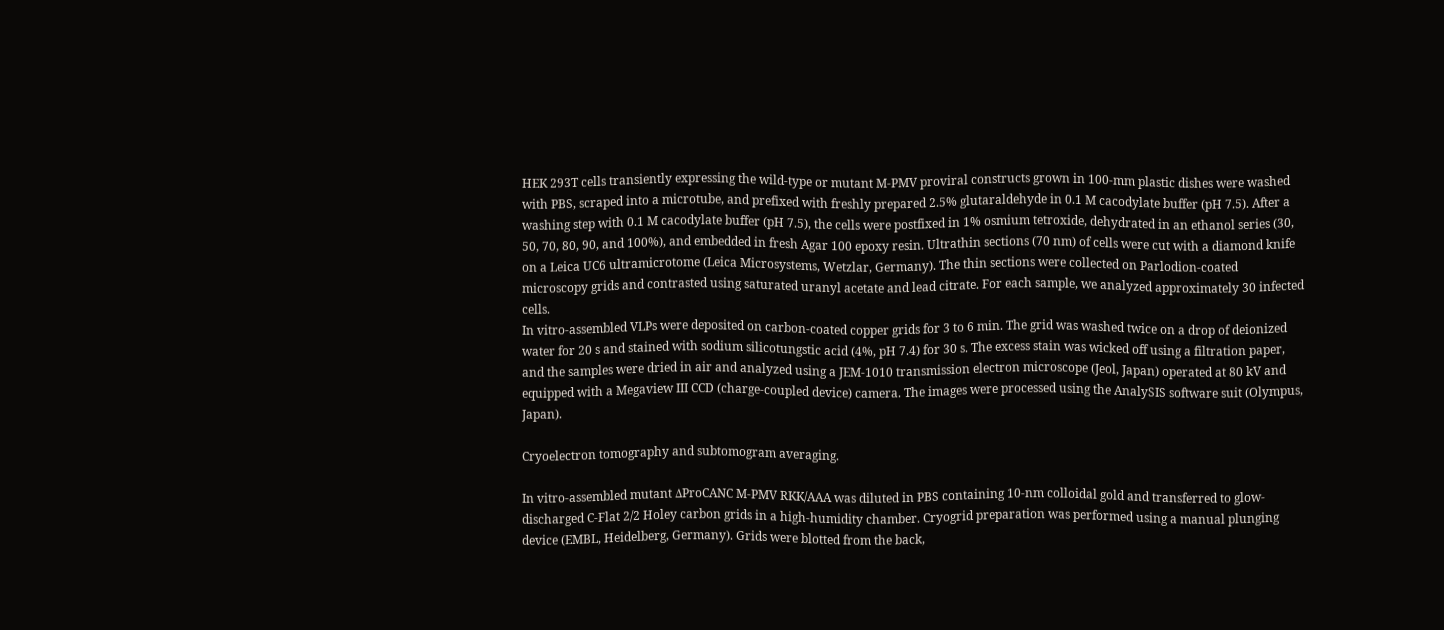HEK 293T cells transiently expressing the wild-type or mutant M-PMV proviral constructs grown in 100-mm plastic dishes were washed with PBS, scraped into a microtube, and prefixed with freshly prepared 2.5% glutaraldehyde in 0.1 M cacodylate buffer (pH 7.5). After a washing step with 0.1 M cacodylate buffer (pH 7.5), the cells were postfixed in 1% osmium tetroxide, dehydrated in an ethanol series (30, 50, 70, 80, 90, and 100%), and embedded in fresh Agar 100 epoxy resin. Ultrathin sections (70 nm) of cells were cut with a diamond knife on a Leica UC6 ultramicrotome (Leica Microsystems, Wetzlar, Germany). The thin sections were collected on Parlodion-coated microscopy grids and contrasted using saturated uranyl acetate and lead citrate. For each sample, we analyzed approximately 30 infected cells.
In vitro-assembled VLPs were deposited on carbon-coated copper grids for 3 to 6 min. The grid was washed twice on a drop of deionized water for 20 s and stained with sodium silicotungstic acid (4%, pH 7.4) for 30 s. The excess stain was wicked off using a filtration paper, and the samples were dried in air and analyzed using a JEM-1010 transmission electron microscope (Jeol, Japan) operated at 80 kV and equipped with a Megaview III CCD (charge-coupled device) camera. The images were processed using the AnalySIS software suit (Olympus, Japan).

Cryoelectron tomography and subtomogram averaging.

In vitro-assembled mutant ΔProCANC M-PMV RKK/AAA was diluted in PBS containing 10-nm colloidal gold and transferred to glow-discharged C-Flat 2/2 Holey carbon grids in a high-humidity chamber. Cryogrid preparation was performed using a manual plunging device (EMBL, Heidelberg, Germany). Grids were blotted from the back,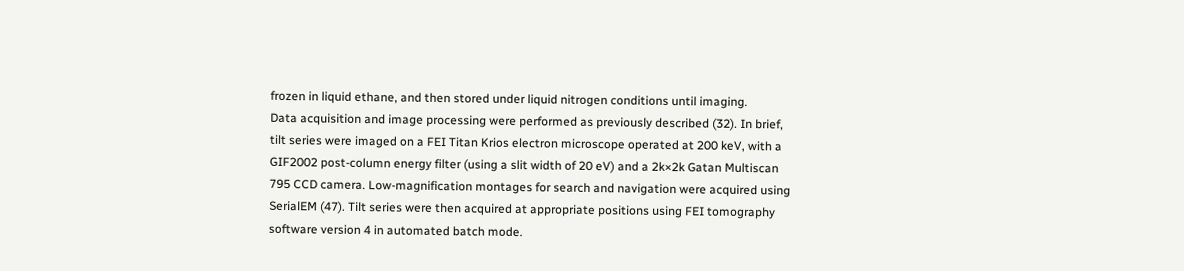frozen in liquid ethane, and then stored under liquid nitrogen conditions until imaging.
Data acquisition and image processing were performed as previously described (32). In brief, tilt series were imaged on a FEI Titan Krios electron microscope operated at 200 keV, with a GIF2002 post-column energy filter (using a slit width of 20 eV) and a 2k×2k Gatan Multiscan 795 CCD camera. Low-magnification montages for search and navigation were acquired using SerialEM (47). Tilt series were then acquired at appropriate positions using FEI tomography software version 4 in automated batch mode.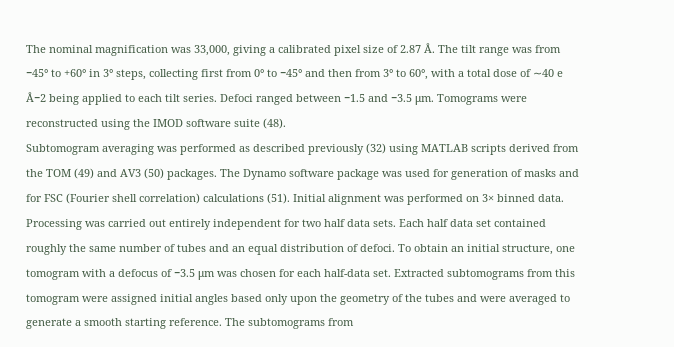The nominal magnification was 33,000, giving a calibrated pixel size of 2.87 Å. The tilt range was from −45° to +60° in 3° steps, collecting first from 0° to −45° and then from 3° to 60°, with a total dose of ∼40 e Å−2 being applied to each tilt series. Defoci ranged between −1.5 and −3.5 μm. Tomograms were reconstructed using the IMOD software suite (48).
Subtomogram averaging was performed as described previously (32) using MATLAB scripts derived from the TOM (49) and AV3 (50) packages. The Dynamo software package was used for generation of masks and for FSC (Fourier shell correlation) calculations (51). Initial alignment was performed on 3× binned data. Processing was carried out entirely independent for two half data sets. Each half data set contained roughly the same number of tubes and an equal distribution of defoci. To obtain an initial structure, one tomogram with a defocus of −3.5 μm was chosen for each half-data set. Extracted subtomograms from this tomogram were assigned initial angles based only upon the geometry of the tubes and were averaged to generate a smooth starting reference. The subtomograms from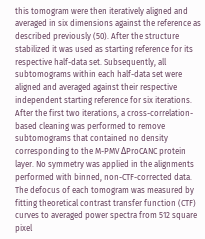this tomogram were then iteratively aligned and averaged in six dimensions against the reference as described previously (50). After the structure stabilized it was used as starting reference for its respective half-data set. Subsequently, all subtomograms within each half-data set were aligned and averaged against their respective independent starting reference for six iterations. After the first two iterations, a cross-correlation-based cleaning was performed to remove subtomograms that contained no density corresponding to the M-PMV ΔProCANC protein layer. No symmetry was applied in the alignments performed with binned, non-CTF-corrected data.
The defocus of each tomogram was measured by fitting theoretical contrast transfer function (CTF) curves to averaged power spectra from 512 square pixel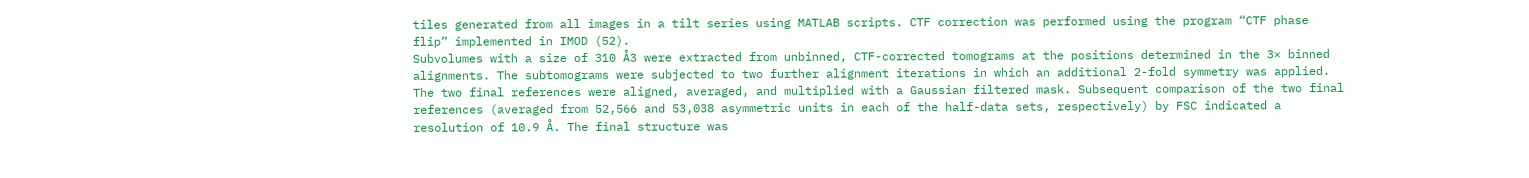tiles generated from all images in a tilt series using MATLAB scripts. CTF correction was performed using the program “CTF phase flip” implemented in IMOD (52).
Subvolumes with a size of 310 Å3 were extracted from unbinned, CTF-corrected tomograms at the positions determined in the 3× binned alignments. The subtomograms were subjected to two further alignment iterations in which an additional 2-fold symmetry was applied. The two final references were aligned, averaged, and multiplied with a Gaussian filtered mask. Subsequent comparison of the two final references (averaged from 52,566 and 53,038 asymmetric units in each of the half-data sets, respectively) by FSC indicated a resolution of 10.9 Å. The final structure was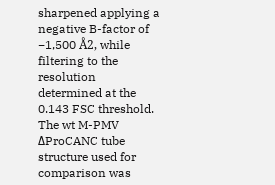sharpened applying a negative B-factor of −1,500 Å2, while filtering to the resolution determined at the 0.143 FSC threshold. The wt M-PMV ΔProCANC tube structure used for comparison was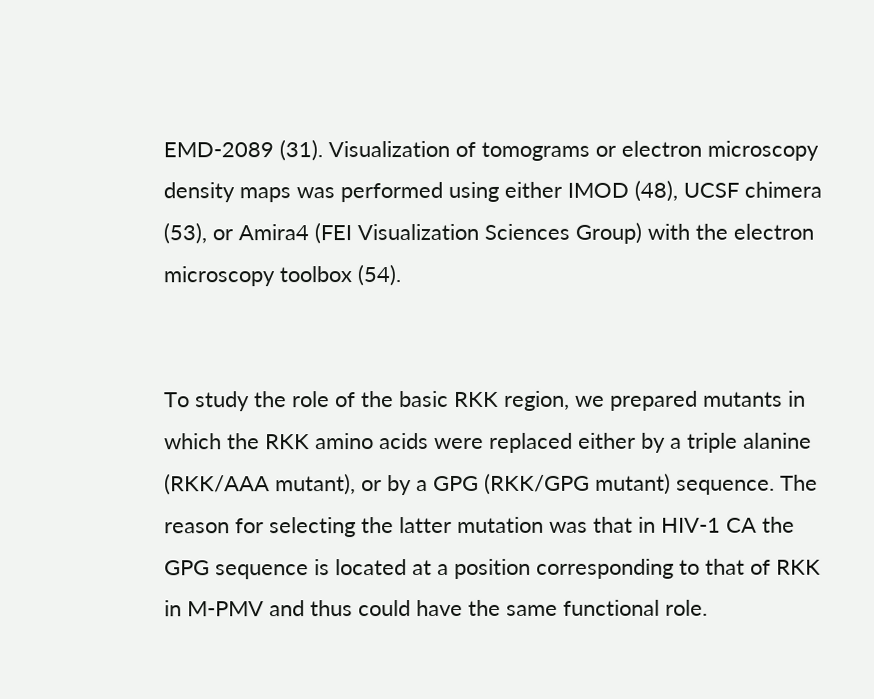EMD-2089 (31). Visualization of tomograms or electron microscopy density maps was performed using either IMOD (48), UCSF chimera (53), or Amira4 (FEI Visualization Sciences Group) with the electron microscopy toolbox (54).


To study the role of the basic RKK region, we prepared mutants in which the RKK amino acids were replaced either by a triple alanine (RKK/AAA mutant), or by a GPG (RKK/GPG mutant) sequence. The reason for selecting the latter mutation was that in HIV-1 CA the GPG sequence is located at a position corresponding to that of RKK in M-PMV and thus could have the same functional role.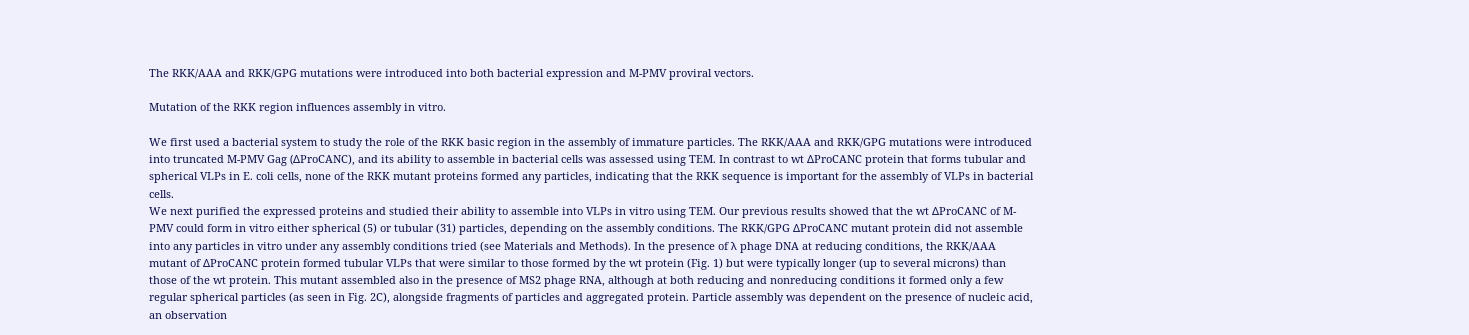The RKK/AAA and RKK/GPG mutations were introduced into both bacterial expression and M-PMV proviral vectors.

Mutation of the RKK region influences assembly in vitro.

We first used a bacterial system to study the role of the RKK basic region in the assembly of immature particles. The RKK/AAA and RKK/GPG mutations were introduced into truncated M-PMV Gag (ΔProCANC), and its ability to assemble in bacterial cells was assessed using TEM. In contrast to wt ΔProCANC protein that forms tubular and spherical VLPs in E. coli cells, none of the RKK mutant proteins formed any particles, indicating that the RKK sequence is important for the assembly of VLPs in bacterial cells.
We next purified the expressed proteins and studied their ability to assemble into VLPs in vitro using TEM. Our previous results showed that the wt ΔProCANC of M-PMV could form in vitro either spherical (5) or tubular (31) particles, depending on the assembly conditions. The RKK/GPG ΔProCANC mutant protein did not assemble into any particles in vitro under any assembly conditions tried (see Materials and Methods). In the presence of λ phage DNA at reducing conditions, the RKK/AAA mutant of ΔProCANC protein formed tubular VLPs that were similar to those formed by the wt protein (Fig. 1) but were typically longer (up to several microns) than those of the wt protein. This mutant assembled also in the presence of MS2 phage RNA, although at both reducing and nonreducing conditions it formed only a few regular spherical particles (as seen in Fig. 2C), alongside fragments of particles and aggregated protein. Particle assembly was dependent on the presence of nucleic acid, an observation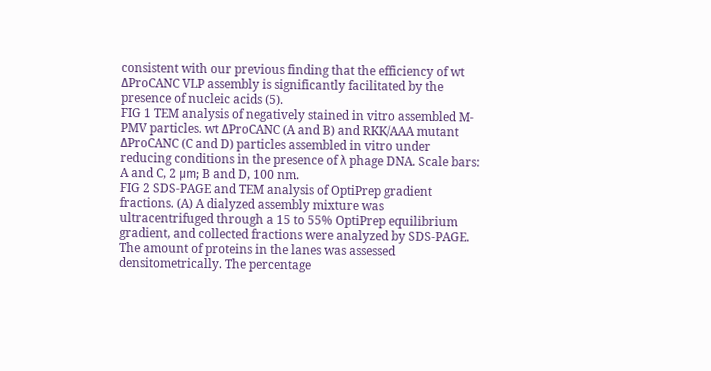consistent with our previous finding that the efficiency of wt ΔProCANC VLP assembly is significantly facilitated by the presence of nucleic acids (5).
FIG 1 TEM analysis of negatively stained in vitro assembled M-PMV particles. wt ΔProCANC (A and B) and RKK/AAA mutant ΔProCANC (C and D) particles assembled in vitro under reducing conditions in the presence of λ phage DNA. Scale bars: A and C, 2 μm; B and D, 100 nm.
FIG 2 SDS-PAGE and TEM analysis of OptiPrep gradient fractions. (A) A dialyzed assembly mixture was ultracentrifuged through a 15 to 55% OptiPrep equilibrium gradient, and collected fractions were analyzed by SDS-PAGE. The amount of proteins in the lanes was assessed densitometrically. The percentage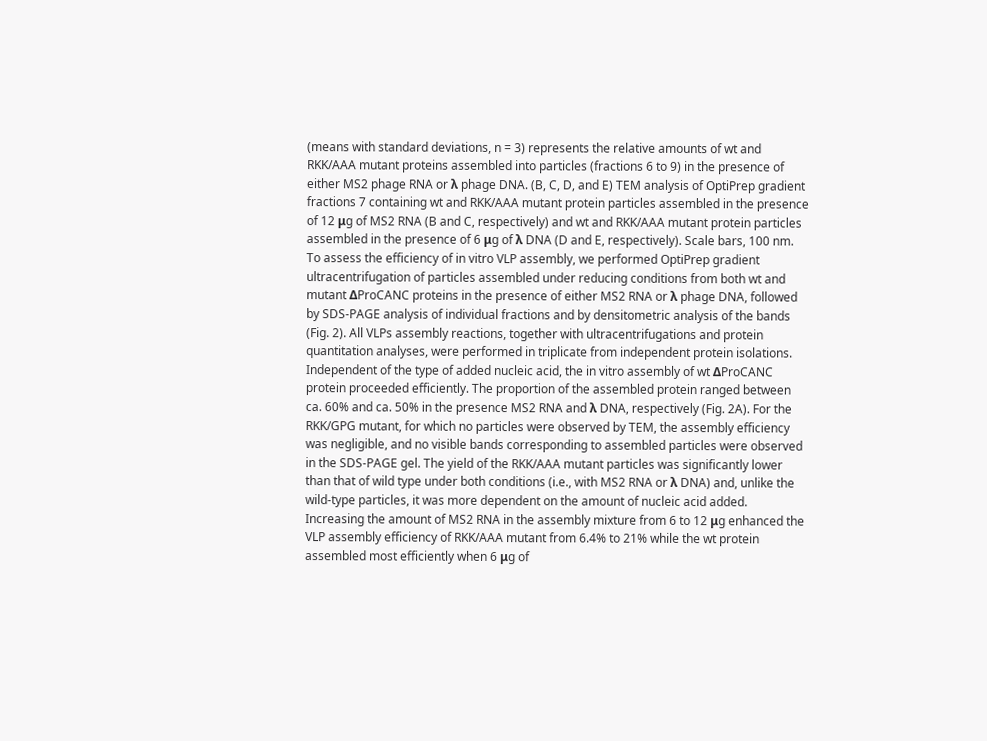(means with standard deviations, n = 3) represents the relative amounts of wt and RKK/AAA mutant proteins assembled into particles (fractions 6 to 9) in the presence of either MS2 phage RNA or λ phage DNA. (B, C, D, and E) TEM analysis of OptiPrep gradient fractions 7 containing wt and RKK/AAA mutant protein particles assembled in the presence of 12 μg of MS2 RNA (B and C, respectively) and wt and RKK/AAA mutant protein particles assembled in the presence of 6 μg of λ DNA (D and E, respectively). Scale bars, 100 nm.
To assess the efficiency of in vitro VLP assembly, we performed OptiPrep gradient ultracentrifugation of particles assembled under reducing conditions from both wt and mutant ΔProCANC proteins in the presence of either MS2 RNA or λ phage DNA, followed by SDS-PAGE analysis of individual fractions and by densitometric analysis of the bands (Fig. 2). All VLPs assembly reactions, together with ultracentrifugations and protein quantitation analyses, were performed in triplicate from independent protein isolations. Independent of the type of added nucleic acid, the in vitro assembly of wt ΔProCANC protein proceeded efficiently. The proportion of the assembled protein ranged between ca. 60% and ca. 50% in the presence MS2 RNA and λ DNA, respectively (Fig. 2A). For the RKK/GPG mutant, for which no particles were observed by TEM, the assembly efficiency was negligible, and no visible bands corresponding to assembled particles were observed in the SDS-PAGE gel. The yield of the RKK/AAA mutant particles was significantly lower than that of wild type under both conditions (i.e., with MS2 RNA or λ DNA) and, unlike the wild-type particles, it was more dependent on the amount of nucleic acid added. Increasing the amount of MS2 RNA in the assembly mixture from 6 to 12 μg enhanced the VLP assembly efficiency of RKK/AAA mutant from 6.4% to 21% while the wt protein assembled most efficiently when 6 μg of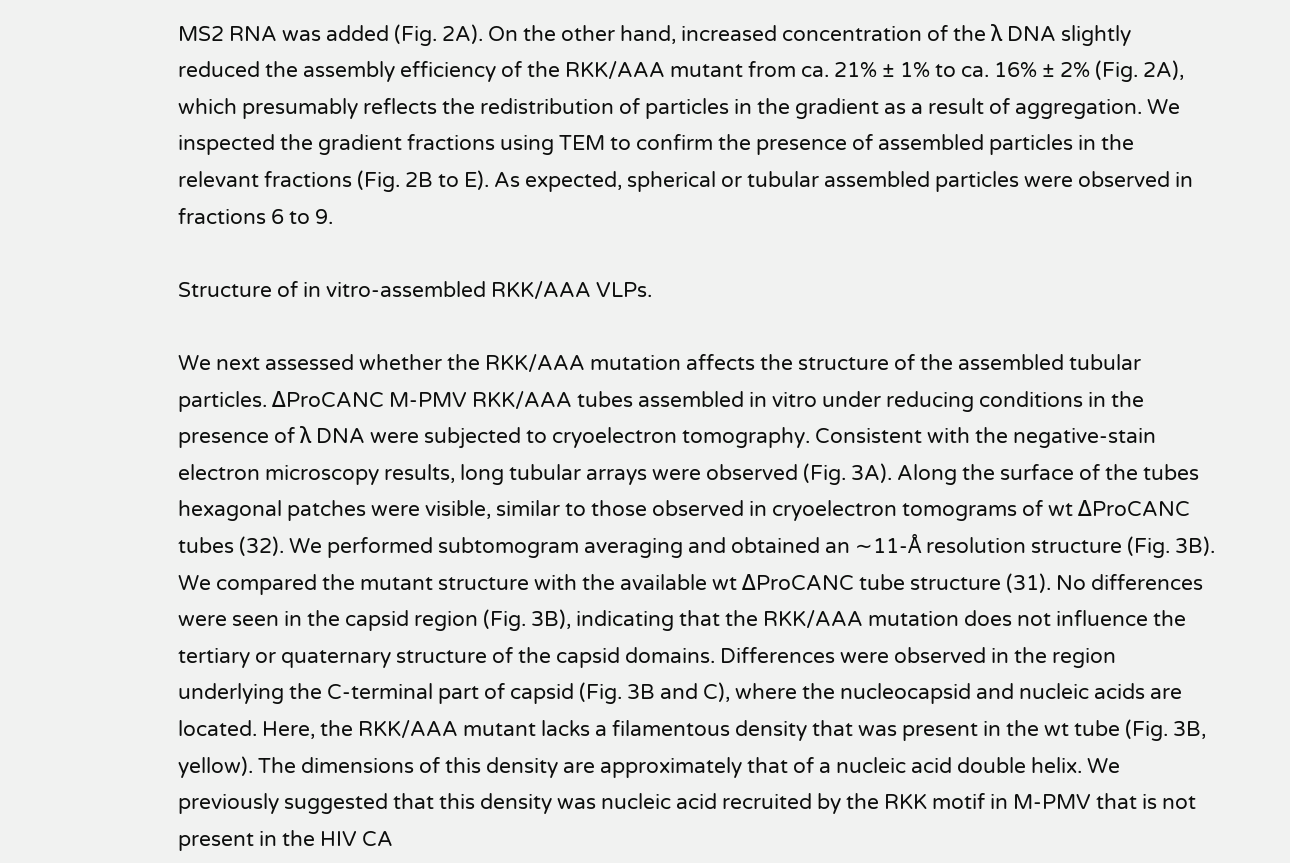MS2 RNA was added (Fig. 2A). On the other hand, increased concentration of the λ DNA slightly reduced the assembly efficiency of the RKK/AAA mutant from ca. 21% ± 1% to ca. 16% ± 2% (Fig. 2A), which presumably reflects the redistribution of particles in the gradient as a result of aggregation. We inspected the gradient fractions using TEM to confirm the presence of assembled particles in the relevant fractions (Fig. 2B to E). As expected, spherical or tubular assembled particles were observed in fractions 6 to 9.

Structure of in vitro-assembled RKK/AAA VLPs.

We next assessed whether the RKK/AAA mutation affects the structure of the assembled tubular particles. ΔProCANC M-PMV RKK/AAA tubes assembled in vitro under reducing conditions in the presence of λ DNA were subjected to cryoelectron tomography. Consistent with the negative-stain electron microscopy results, long tubular arrays were observed (Fig. 3A). Along the surface of the tubes hexagonal patches were visible, similar to those observed in cryoelectron tomograms of wt ΔProCANC tubes (32). We performed subtomogram averaging and obtained an ∼11-Å resolution structure (Fig. 3B). We compared the mutant structure with the available wt ΔProCANC tube structure (31). No differences were seen in the capsid region (Fig. 3B), indicating that the RKK/AAA mutation does not influence the tertiary or quaternary structure of the capsid domains. Differences were observed in the region underlying the C-terminal part of capsid (Fig. 3B and C), where the nucleocapsid and nucleic acids are located. Here, the RKK/AAA mutant lacks a filamentous density that was present in the wt tube (Fig. 3B, yellow). The dimensions of this density are approximately that of a nucleic acid double helix. We previously suggested that this density was nucleic acid recruited by the RKK motif in M-PMV that is not present in the HIV CA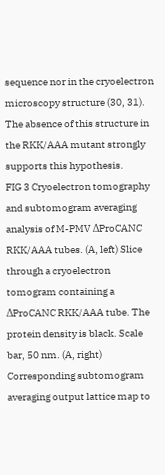sequence nor in the cryoelectron microscopy structure (30, 31). The absence of this structure in the RKK/AAA mutant strongly supports this hypothesis.
FIG 3 Cryoelectron tomography and subtomogram averaging analysis of M-PMV ΔProCANC RKK/AAA tubes. (A, left) Slice through a cryoelectron tomogram containing a ΔProCANC RKK/AAA tube. The protein density is black. Scale bar, 50 nm. (A, right) Corresponding subtomogram averaging output lattice map to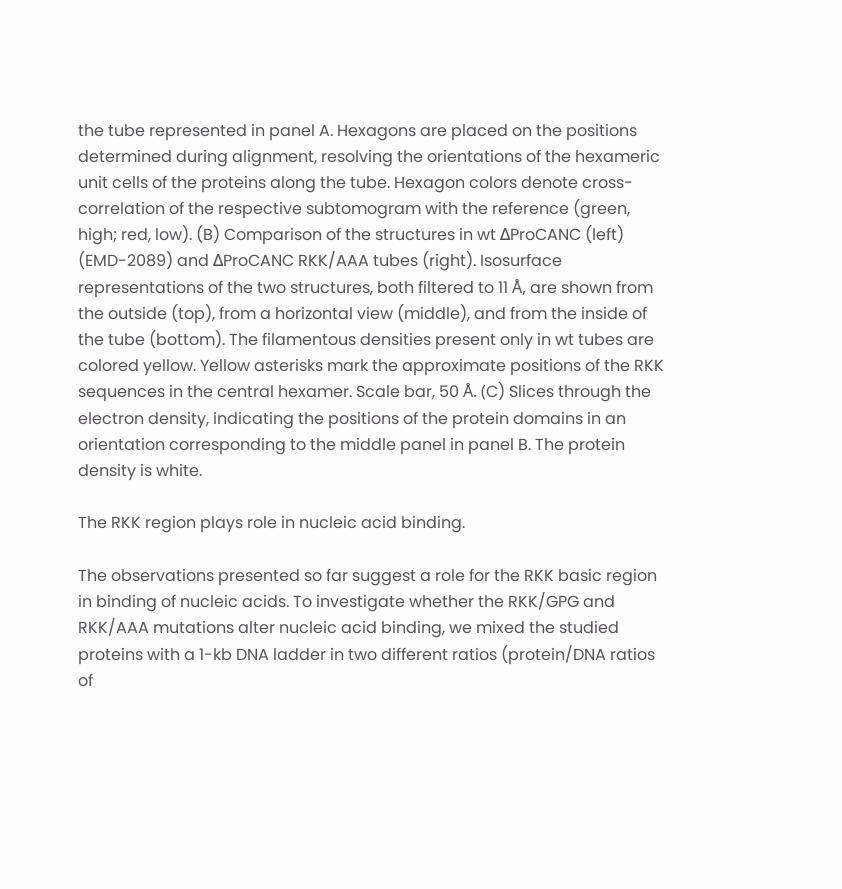the tube represented in panel A. Hexagons are placed on the positions determined during alignment, resolving the orientations of the hexameric unit cells of the proteins along the tube. Hexagon colors denote cross-correlation of the respective subtomogram with the reference (green, high; red, low). (B) Comparison of the structures in wt ΔProCANC (left) (EMD-2089) and ΔProCANC RKK/AAA tubes (right). Isosurface representations of the two structures, both filtered to 11 Å, are shown from the outside (top), from a horizontal view (middle), and from the inside of the tube (bottom). The filamentous densities present only in wt tubes are colored yellow. Yellow asterisks mark the approximate positions of the RKK sequences in the central hexamer. Scale bar, 50 Å. (C) Slices through the electron density, indicating the positions of the protein domains in an orientation corresponding to the middle panel in panel B. The protein density is white.

The RKK region plays role in nucleic acid binding.

The observations presented so far suggest a role for the RKK basic region in binding of nucleic acids. To investigate whether the RKK/GPG and RKK/AAA mutations alter nucleic acid binding, we mixed the studied proteins with a 1-kb DNA ladder in two different ratios (protein/DNA ratios of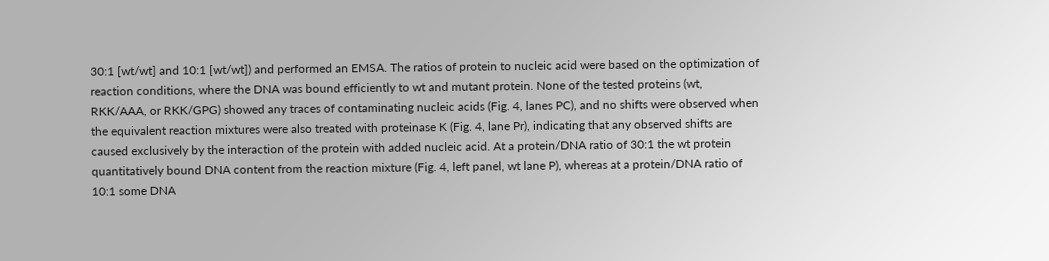30:1 [wt/wt] and 10:1 [wt/wt]) and performed an EMSA. The ratios of protein to nucleic acid were based on the optimization of reaction conditions, where the DNA was bound efficiently to wt and mutant protein. None of the tested proteins (wt, RKK/AAA, or RKK/GPG) showed any traces of contaminating nucleic acids (Fig. 4, lanes PC), and no shifts were observed when the equivalent reaction mixtures were also treated with proteinase K (Fig. 4, lane Pr), indicating that any observed shifts are caused exclusively by the interaction of the protein with added nucleic acid. At a protein/DNA ratio of 30:1 the wt protein quantitatively bound DNA content from the reaction mixture (Fig. 4, left panel, wt lane P), whereas at a protein/DNA ratio of 10:1 some DNA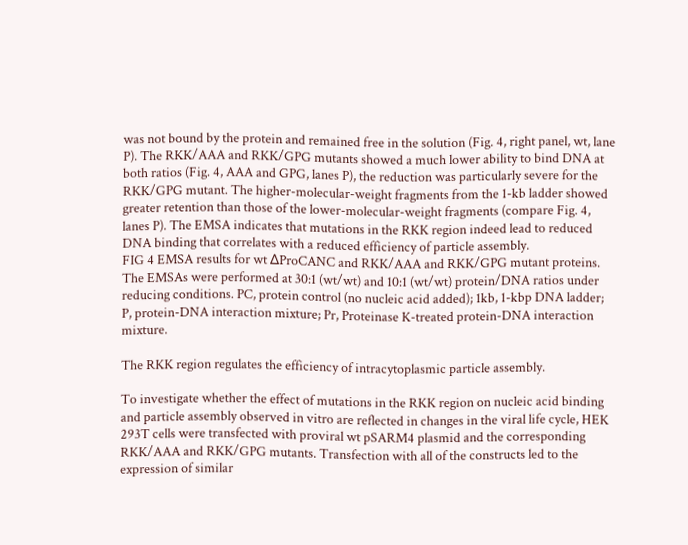was not bound by the protein and remained free in the solution (Fig. 4, right panel, wt, lane P). The RKK/AAA and RKK/GPG mutants showed a much lower ability to bind DNA at both ratios (Fig. 4, AAA and GPG, lanes P), the reduction was particularly severe for the RKK/GPG mutant. The higher-molecular-weight fragments from the 1-kb ladder showed greater retention than those of the lower-molecular-weight fragments (compare Fig. 4, lanes P). The EMSA indicates that mutations in the RKK region indeed lead to reduced DNA binding that correlates with a reduced efficiency of particle assembly.
FIG 4 EMSA results for wt ΔProCANC and RKK/AAA and RKK/GPG mutant proteins. The EMSAs were performed at 30:1 (wt/wt) and 10:1 (wt/wt) protein/DNA ratios under reducing conditions. PC, protein control (no nucleic acid added); 1kb, 1-kbp DNA ladder; P, protein-DNA interaction mixture; Pr, Proteinase K-treated protein-DNA interaction mixture.

The RKK region regulates the efficiency of intracytoplasmic particle assembly.

To investigate whether the effect of mutations in the RKK region on nucleic acid binding and particle assembly observed in vitro are reflected in changes in the viral life cycle, HEK 293T cells were transfected with proviral wt pSARM4 plasmid and the corresponding RKK/AAA and RKK/GPG mutants. Transfection with all of the constructs led to the expression of similar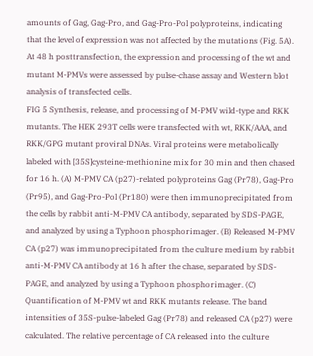amounts of Gag, Gag-Pro, and Gag-Pro-Pol polyproteins, indicating that the level of expression was not affected by the mutations (Fig. 5A). At 48 h posttransfection, the expression and processing of the wt and mutant M-PMVs were assessed by pulse-chase assay and Western blot analysis of transfected cells.
FIG 5 Synthesis, release, and processing of M-PMV wild-type and RKK mutants. The HEK 293T cells were transfected with wt, RKK/AAA, and RKK/GPG mutant proviral DNAs. Viral proteins were metabolically labeled with [35S]cysteine-methionine mix for 30 min and then chased for 16 h. (A) M-PMV CA (p27)-related polyproteins Gag (Pr78), Gag-Pro (Pr95), and Gag-Pro-Pol (Pr180) were then immunoprecipitated from the cells by rabbit anti-M-PMV CA antibody, separated by SDS-PAGE, and analyzed by using a Typhoon phosphorimager. (B) Released M-PMV CA (p27) was immunoprecipitated from the culture medium by rabbit anti-M-PMV CA antibody at 16 h after the chase, separated by SDS-PAGE, and analyzed by using a Typhoon phosphorimager. (C) Quantification of M-PMV wt and RKK mutants release. The band intensities of 35S-pulse-labeled Gag (Pr78) and released CA (p27) were calculated. The relative percentage of CA released into the culture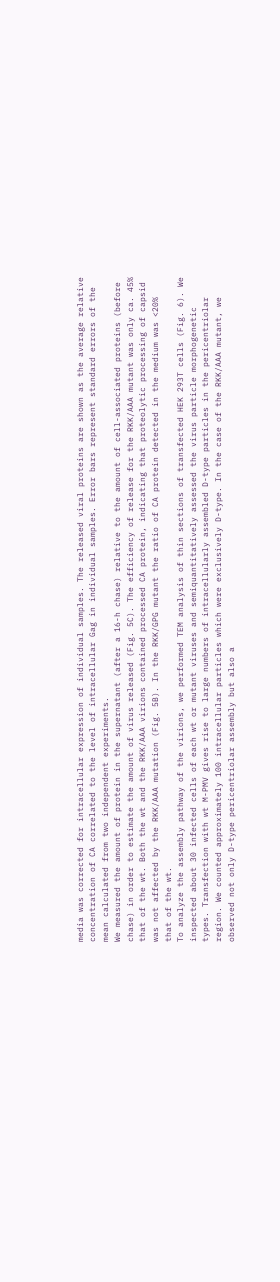media was corrected for intracellular expression of individual samples. The released viral proteins are shown as the average relative concentration of CA correlated to the level of intracellular Gag in individual samples. Error bars represent standard errors of the mean calculated from two independent experiments.
We measured the amount of protein in the supernatant (after a 16-h chase) relative to the amount of cell-associated proteins (before chase) in order to estimate the amount of virus released (Fig. 5C). The efficiency of release for the RKK/AAA mutant was only ca. 45% that of the wt. Both the wt and the RKK/AAA virions contained processed CA protein, indicating that proteolytic processing of capsid was not affected by the RKK/AAA mutation (Fig. 5B). In the RKK/GPG mutant the ratio of CA protein detected in the medium was <20% that of the wt.
To analyze the assembly pathway of the virions, we performed TEM analysis of thin sections of transfected HEK 293T cells (Fig. 6). We inspected about 30 infected cells of each wt or mutant viruses and semiquantitatively assessed the virus particle morphogenetic types. Transfection with wt M-PMV gives rise to large numbers of intracellularly assembled D-type particles in the pericentriolar region. We counted approximately 100 intracellular particles which were exclusively D-type. In the case of the RKK/AAA mutant, we observed not only D-type pericentriolar assembly but also a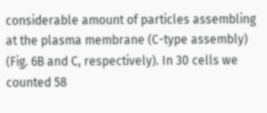considerable amount of particles assembling at the plasma membrane (C-type assembly) (Fig. 6B and C, respectively). In 30 cells we counted 58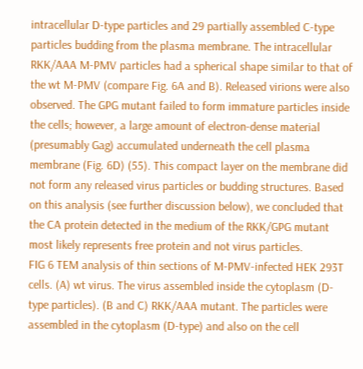intracellular D-type particles and 29 partially assembled C-type particles budding from the plasma membrane. The intracellular RKK/AAA M-PMV particles had a spherical shape similar to that of the wt M-PMV (compare Fig. 6A and B). Released virions were also observed. The GPG mutant failed to form immature particles inside the cells; however, a large amount of electron-dense material (presumably Gag) accumulated underneath the cell plasma membrane (Fig. 6D) (55). This compact layer on the membrane did not form any released virus particles or budding structures. Based on this analysis (see further discussion below), we concluded that the CA protein detected in the medium of the RKK/GPG mutant most likely represents free protein and not virus particles.
FIG 6 TEM analysis of thin sections of M-PMV-infected HEK 293T cells. (A) wt virus. The virus assembled inside the cytoplasm (D-type particles). (B and C) RKK/AAA mutant. The particles were assembled in the cytoplasm (D-type) and also on the cell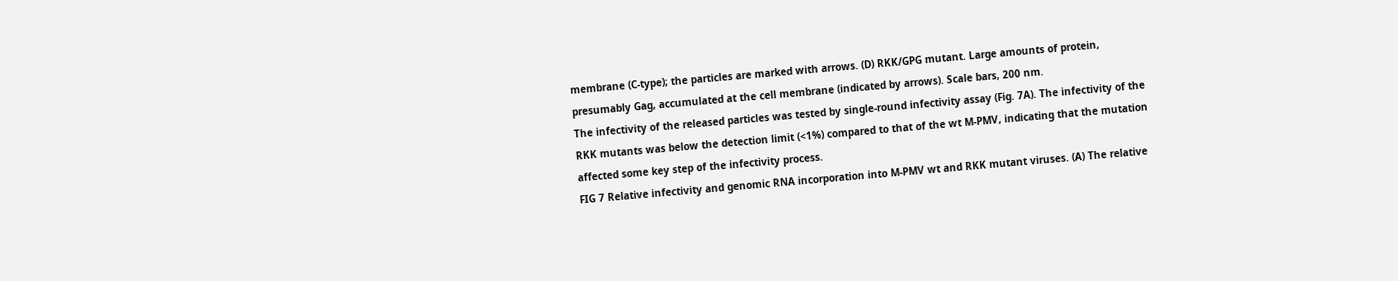membrane (C-type); the particles are marked with arrows. (D) RKK/GPG mutant. Large amounts of protein, presumably Gag, accumulated at the cell membrane (indicated by arrows). Scale bars, 200 nm.
The infectivity of the released particles was tested by single-round infectivity assay (Fig. 7A). The infectivity of the RKK mutants was below the detection limit (<1%) compared to that of the wt M-PMV, indicating that the mutation affected some key step of the infectivity process.
FIG 7 Relative infectivity and genomic RNA incorporation into M-PMV wt and RKK mutant viruses. (A) The relative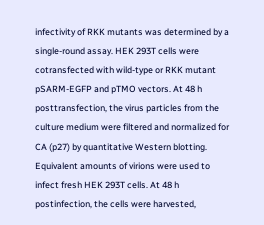infectivity of RKK mutants was determined by a single-round assay. HEK 293T cells were cotransfected with wild-type or RKK mutant pSARM-EGFP and pTMO vectors. At 48 h posttransfection, the virus particles from the culture medium were filtered and normalized for CA (p27) by quantitative Western blotting. Equivalent amounts of virions were used to infect fresh HEK 293T cells. At 48 h postinfection, the cells were harvested,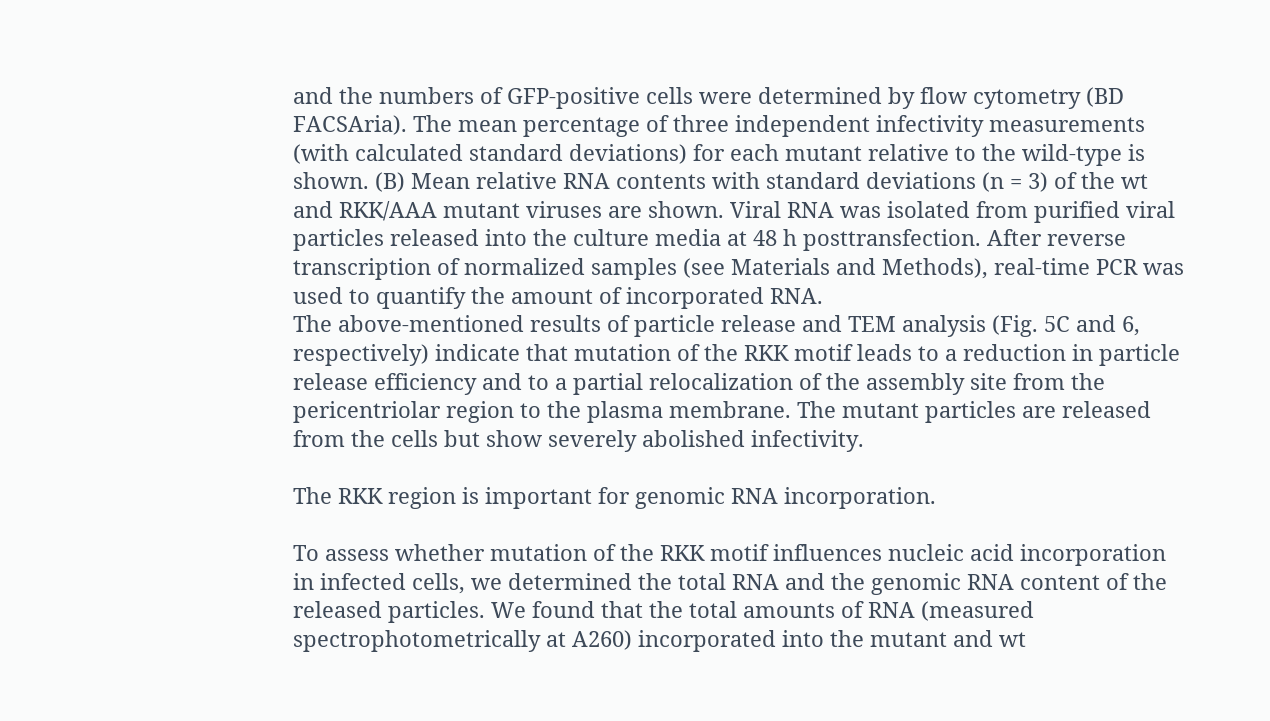and the numbers of GFP-positive cells were determined by flow cytometry (BD FACSAria). The mean percentage of three independent infectivity measurements (with calculated standard deviations) for each mutant relative to the wild-type is shown. (B) Mean relative RNA contents with standard deviations (n = 3) of the wt and RKK/AAA mutant viruses are shown. Viral RNA was isolated from purified viral particles released into the culture media at 48 h posttransfection. After reverse transcription of normalized samples (see Materials and Methods), real-time PCR was used to quantify the amount of incorporated RNA.
The above-mentioned results of particle release and TEM analysis (Fig. 5C and 6, respectively) indicate that mutation of the RKK motif leads to a reduction in particle release efficiency and to a partial relocalization of the assembly site from the pericentriolar region to the plasma membrane. The mutant particles are released from the cells but show severely abolished infectivity.

The RKK region is important for genomic RNA incorporation.

To assess whether mutation of the RKK motif influences nucleic acid incorporation in infected cells, we determined the total RNA and the genomic RNA content of the released particles. We found that the total amounts of RNA (measured spectrophotometrically at A260) incorporated into the mutant and wt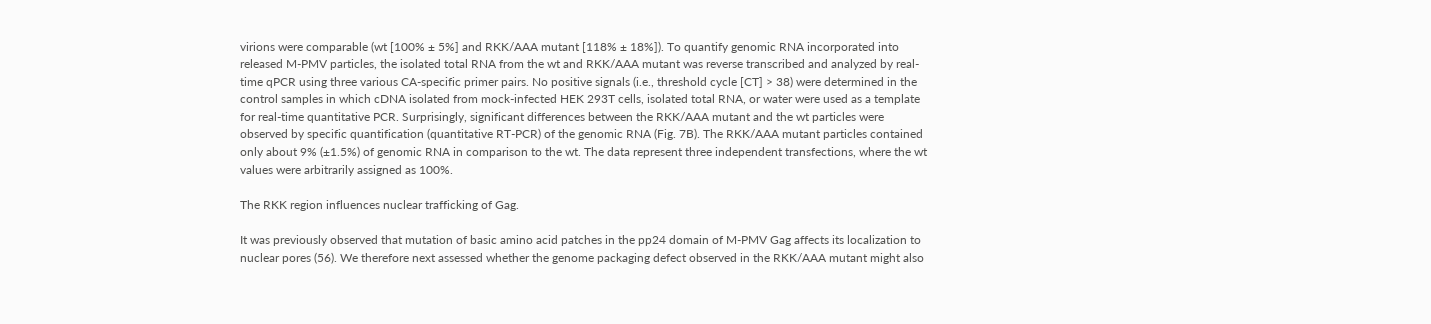virions were comparable (wt [100% ± 5%] and RKK/AAA mutant [118% ± 18%]). To quantify genomic RNA incorporated into released M-PMV particles, the isolated total RNA from the wt and RKK/AAA mutant was reverse transcribed and analyzed by real-time qPCR using three various CA-specific primer pairs. No positive signals (i.e., threshold cycle [CT] > 38) were determined in the control samples in which cDNA isolated from mock-infected HEK 293T cells, isolated total RNA, or water were used as a template for real-time quantitative PCR. Surprisingly, significant differences between the RKK/AAA mutant and the wt particles were observed by specific quantification (quantitative RT-PCR) of the genomic RNA (Fig. 7B). The RKK/AAA mutant particles contained only about 9% (±1.5%) of genomic RNA in comparison to the wt. The data represent three independent transfections, where the wt values were arbitrarily assigned as 100%.

The RKK region influences nuclear trafficking of Gag.

It was previously observed that mutation of basic amino acid patches in the pp24 domain of M-PMV Gag affects its localization to nuclear pores (56). We therefore next assessed whether the genome packaging defect observed in the RKK/AAA mutant might also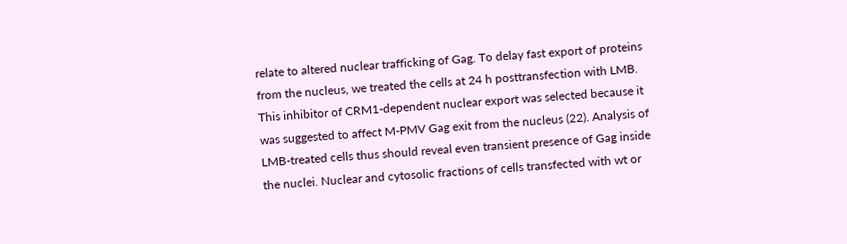relate to altered nuclear trafficking of Gag. To delay fast export of proteins from the nucleus, we treated the cells at 24 h posttransfection with LMB. This inhibitor of CRM1-dependent nuclear export was selected because it was suggested to affect M-PMV Gag exit from the nucleus (22). Analysis of LMB-treated cells thus should reveal even transient presence of Gag inside the nuclei. Nuclear and cytosolic fractions of cells transfected with wt or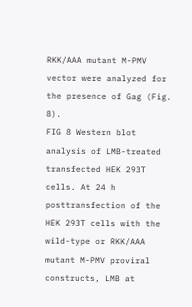RKK/AAA mutant M-PMV vector were analyzed for the presence of Gag (Fig. 8).
FIG 8 Western blot analysis of LMB-treated transfected HEK 293T cells. At 24 h posttransfection of the HEK 293T cells with the wild-type or RKK/AAA mutant M-PMV proviral constructs, LMB at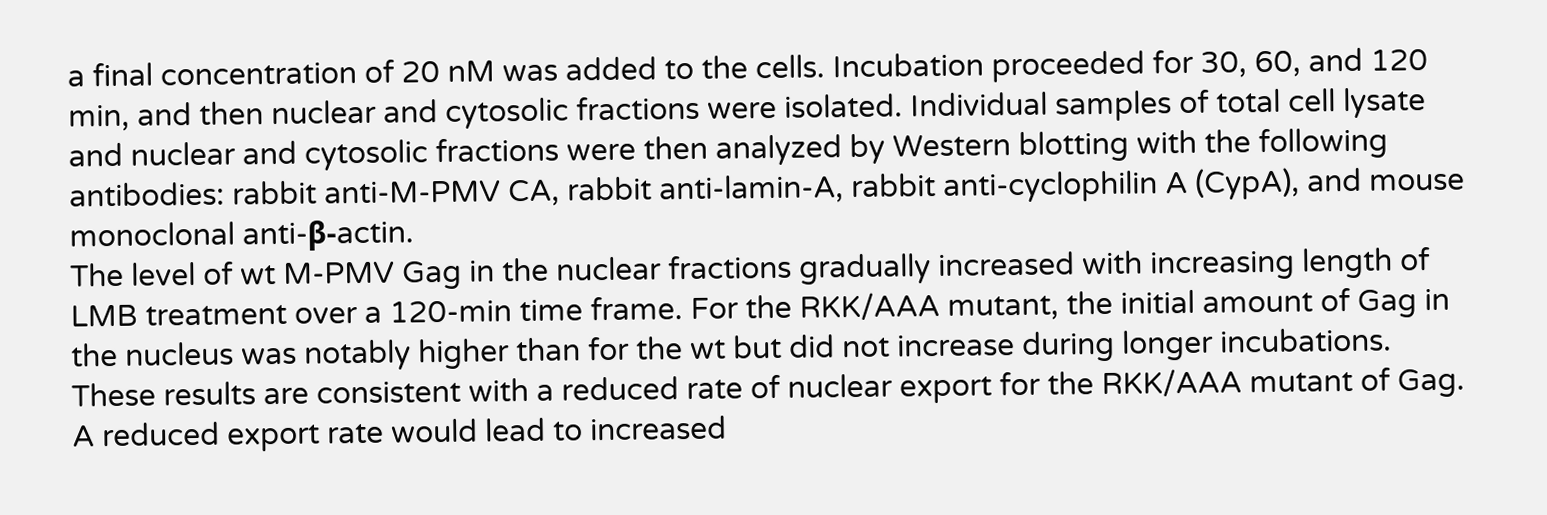a final concentration of 20 nM was added to the cells. Incubation proceeded for 30, 60, and 120 min, and then nuclear and cytosolic fractions were isolated. Individual samples of total cell lysate and nuclear and cytosolic fractions were then analyzed by Western blotting with the following antibodies: rabbit anti-M-PMV CA, rabbit anti-lamin-A, rabbit anti-cyclophilin A (CypA), and mouse monoclonal anti-β-actin.
The level of wt M-PMV Gag in the nuclear fractions gradually increased with increasing length of LMB treatment over a 120-min time frame. For the RKK/AAA mutant, the initial amount of Gag in the nucleus was notably higher than for the wt but did not increase during longer incubations. These results are consistent with a reduced rate of nuclear export for the RKK/AAA mutant of Gag. A reduced export rate would lead to increased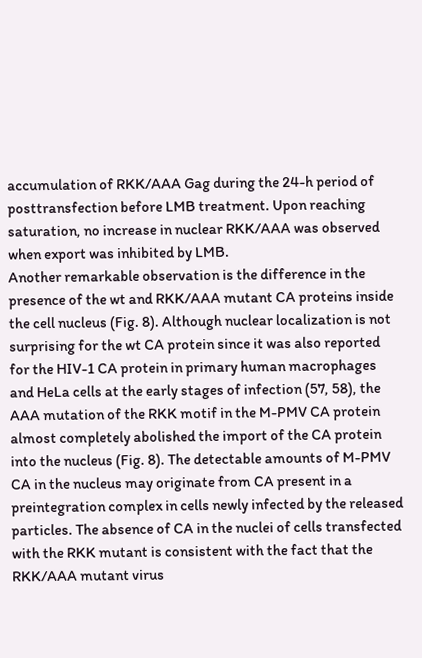accumulation of RKK/AAA Gag during the 24-h period of posttransfection before LMB treatment. Upon reaching saturation, no increase in nuclear RKK/AAA was observed when export was inhibited by LMB.
Another remarkable observation is the difference in the presence of the wt and RKK/AAA mutant CA proteins inside the cell nucleus (Fig. 8). Although nuclear localization is not surprising for the wt CA protein since it was also reported for the HIV-1 CA protein in primary human macrophages and HeLa cells at the early stages of infection (57, 58), the AAA mutation of the RKK motif in the M-PMV CA protein almost completely abolished the import of the CA protein into the nucleus (Fig. 8). The detectable amounts of M-PMV CA in the nucleus may originate from CA present in a preintegration complex in cells newly infected by the released particles. The absence of CA in the nuclei of cells transfected with the RKK mutant is consistent with the fact that the RKK/AAA mutant virus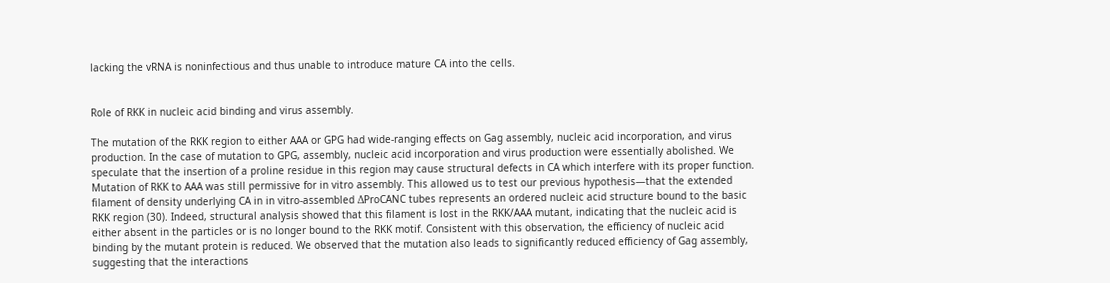lacking the vRNA is noninfectious and thus unable to introduce mature CA into the cells.


Role of RKK in nucleic acid binding and virus assembly.

The mutation of the RKK region to either AAA or GPG had wide-ranging effects on Gag assembly, nucleic acid incorporation, and virus production. In the case of mutation to GPG, assembly, nucleic acid incorporation and virus production were essentially abolished. We speculate that the insertion of a proline residue in this region may cause structural defects in CA which interfere with its proper function.
Mutation of RKK to AAA was still permissive for in vitro assembly. This allowed us to test our previous hypothesis—that the extended filament of density underlying CA in in vitro-assembled ΔProCANC tubes represents an ordered nucleic acid structure bound to the basic RKK region (30). Indeed, structural analysis showed that this filament is lost in the RKK/AAA mutant, indicating that the nucleic acid is either absent in the particles or is no longer bound to the RKK motif. Consistent with this observation, the efficiency of nucleic acid binding by the mutant protein is reduced. We observed that the mutation also leads to significantly reduced efficiency of Gag assembly, suggesting that the interactions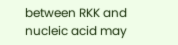between RKK and nucleic acid may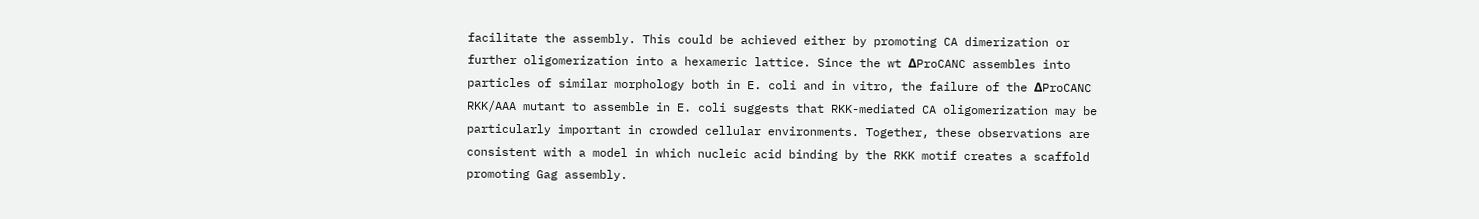facilitate the assembly. This could be achieved either by promoting CA dimerization or further oligomerization into a hexameric lattice. Since the wt ΔProCANC assembles into particles of similar morphology both in E. coli and in vitro, the failure of the ΔProCANC RKK/AAA mutant to assemble in E. coli suggests that RKK-mediated CA oligomerization may be particularly important in crowded cellular environments. Together, these observations are consistent with a model in which nucleic acid binding by the RKK motif creates a scaffold promoting Gag assembly.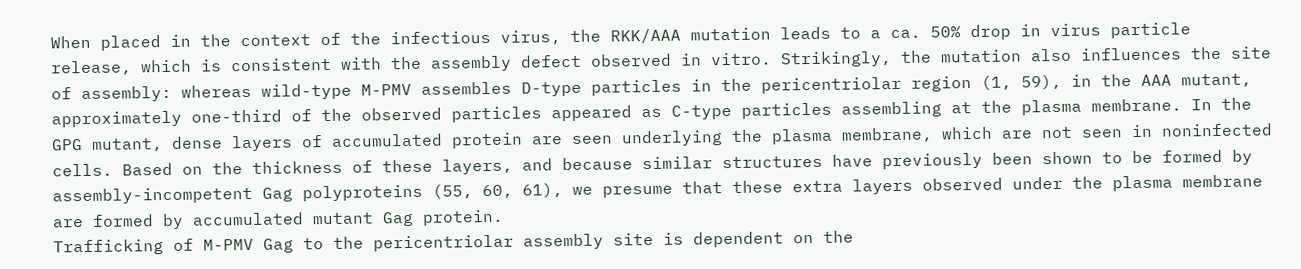When placed in the context of the infectious virus, the RKK/AAA mutation leads to a ca. 50% drop in virus particle release, which is consistent with the assembly defect observed in vitro. Strikingly, the mutation also influences the site of assembly: whereas wild-type M-PMV assembles D-type particles in the pericentriolar region (1, 59), in the AAA mutant, approximately one-third of the observed particles appeared as C-type particles assembling at the plasma membrane. In the GPG mutant, dense layers of accumulated protein are seen underlying the plasma membrane, which are not seen in noninfected cells. Based on the thickness of these layers, and because similar structures have previously been shown to be formed by assembly-incompetent Gag polyproteins (55, 60, 61), we presume that these extra layers observed under the plasma membrane are formed by accumulated mutant Gag protein.
Trafficking of M-PMV Gag to the pericentriolar assembly site is dependent on the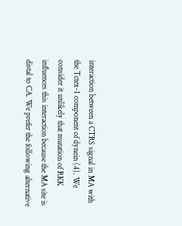interaction between a CTRS signal in MA with the Tctex-1 component of dynein (4). We consider it unlikely that mutation of RKK influences this interaction because the MA site is distal to CA. We prefer the following alternative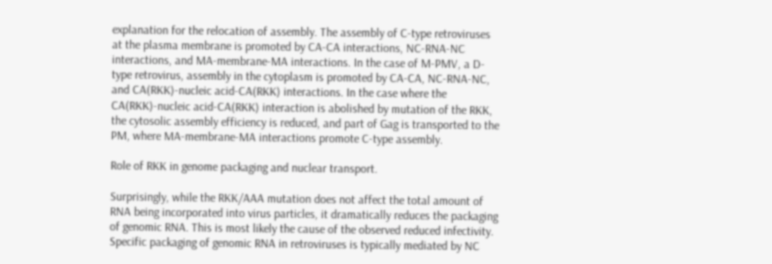explanation for the relocation of assembly. The assembly of C-type retroviruses at the plasma membrane is promoted by CA-CA interactions, NC-RNA-NC interactions, and MA-membrane-MA interactions. In the case of M-PMV, a D-type retrovirus, assembly in the cytoplasm is promoted by CA-CA, NC-RNA-NC, and CA(RKK)-nucleic acid-CA(RKK) interactions. In the case where the CA(RKK)-nucleic acid-CA(RKK) interaction is abolished by mutation of the RKK, the cytosolic assembly efficiency is reduced, and part of Gag is transported to the PM, where MA-membrane-MA interactions promote C-type assembly.

Role of RKK in genome packaging and nuclear transport.

Surprisingly, while the RKK/AAA mutation does not affect the total amount of RNA being incorporated into virus particles, it dramatically reduces the packaging of genomic RNA. This is most likely the cause of the observed reduced infectivity. Specific packaging of genomic RNA in retroviruses is typically mediated by NC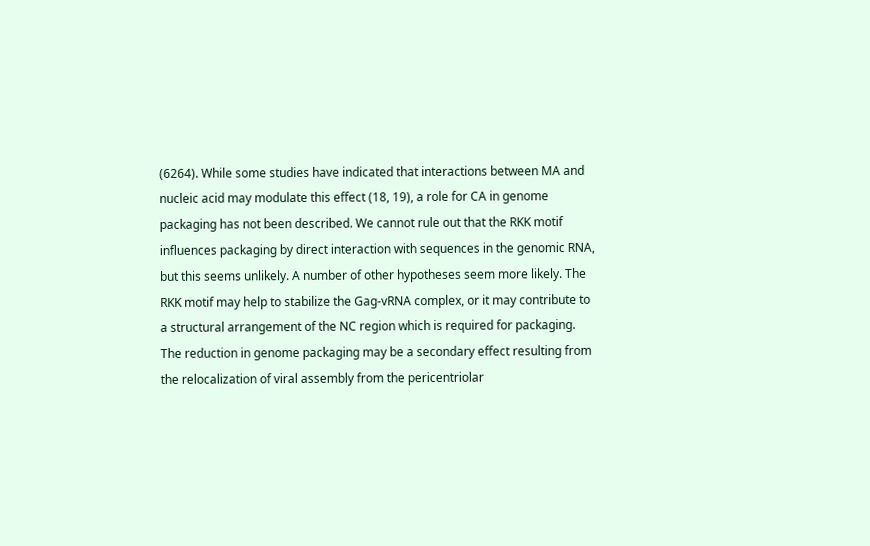(6264). While some studies have indicated that interactions between MA and nucleic acid may modulate this effect (18, 19), a role for CA in genome packaging has not been described. We cannot rule out that the RKK motif influences packaging by direct interaction with sequences in the genomic RNA, but this seems unlikely. A number of other hypotheses seem more likely. The RKK motif may help to stabilize the Gag-vRNA complex, or it may contribute to a structural arrangement of the NC region which is required for packaging. The reduction in genome packaging may be a secondary effect resulting from the relocalization of viral assembly from the pericentriolar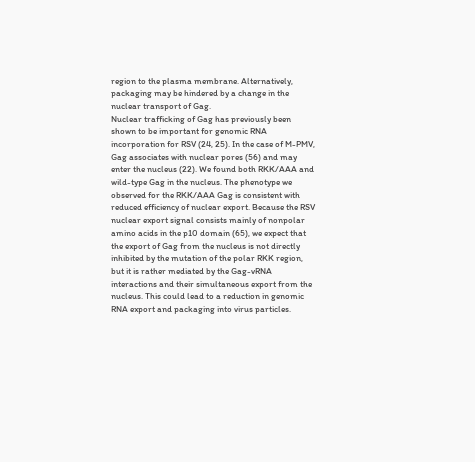region to the plasma membrane. Alternatively, packaging may be hindered by a change in the nuclear transport of Gag.
Nuclear trafficking of Gag has previously been shown to be important for genomic RNA incorporation for RSV (24, 25). In the case of M-PMV, Gag associates with nuclear pores (56) and may enter the nucleus (22). We found both RKK/AAA and wild-type Gag in the nucleus. The phenotype we observed for the RKK/AAA Gag is consistent with reduced efficiency of nuclear export. Because the RSV nuclear export signal consists mainly of nonpolar amino acids in the p10 domain (65), we expect that the export of Gag from the nucleus is not directly inhibited by the mutation of the polar RKK region, but it is rather mediated by the Gag-vRNA interactions and their simultaneous export from the nucleus. This could lead to a reduction in genomic RNA export and packaging into virus particles.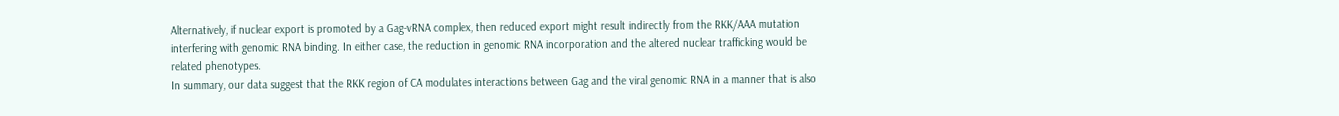Alternatively, if nuclear export is promoted by a Gag-vRNA complex, then reduced export might result indirectly from the RKK/AAA mutation interfering with genomic RNA binding. In either case, the reduction in genomic RNA incorporation and the altered nuclear trafficking would be related phenotypes.
In summary, our data suggest that the RKK region of CA modulates interactions between Gag and the viral genomic RNA in a manner that is also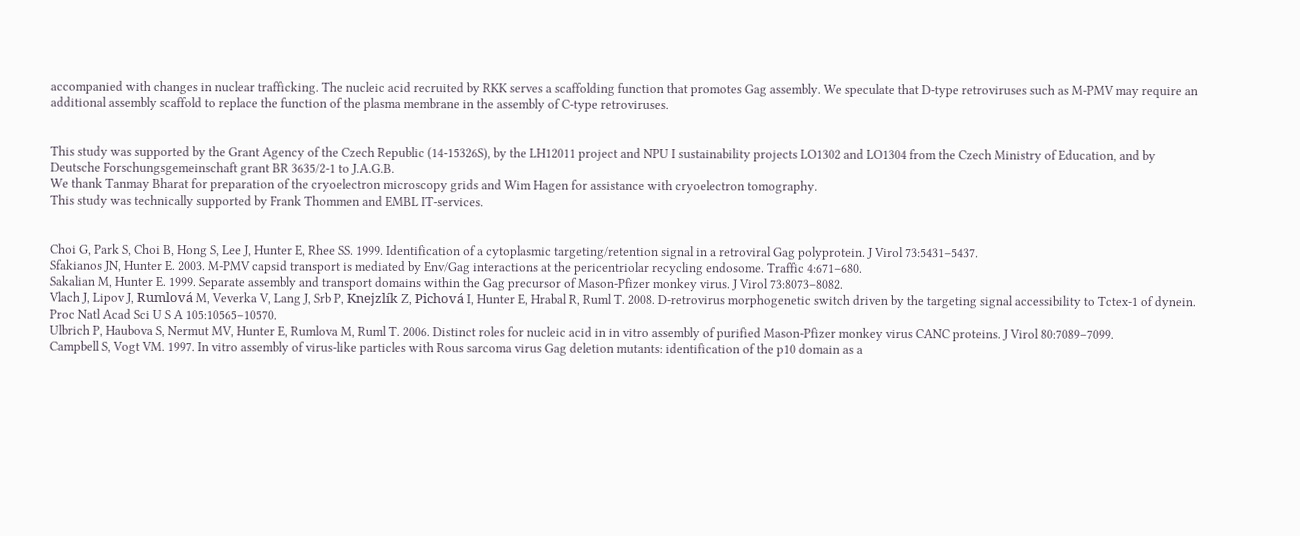accompanied with changes in nuclear trafficking. The nucleic acid recruited by RKK serves a scaffolding function that promotes Gag assembly. We speculate that D-type retroviruses such as M-PMV may require an additional assembly scaffold to replace the function of the plasma membrane in the assembly of C-type retroviruses.


This study was supported by the Grant Agency of the Czech Republic (14-15326S), by the LH12011 project and NPU I sustainability projects LO1302 and LO1304 from the Czech Ministry of Education, and by Deutsche Forschungsgemeinschaft grant BR 3635/2-1 to J.A.G.B.
We thank Tanmay Bharat for preparation of the cryoelectron microscopy grids and Wim Hagen for assistance with cryoelectron tomography.
This study was technically supported by Frank Thommen and EMBL IT-services.


Choi G, Park S, Choi B, Hong S, Lee J, Hunter E, Rhee SS. 1999. Identification of a cytoplasmic targeting/retention signal in a retroviral Gag polyprotein. J Virol 73:5431–5437.
Sfakianos JN, Hunter E. 2003. M-PMV capsid transport is mediated by Env/Gag interactions at the pericentriolar recycling endosome. Traffic 4:671–680.
Sakalian M, Hunter E. 1999. Separate assembly and transport domains within the Gag precursor of Mason-Pfizer monkey virus. J Virol 73:8073–8082.
Vlach J, Lipov J, Rumlová M, Veverka V, Lang J, Srb P, Knejzlík Z, Pichová I, Hunter E, Hrabal R, Ruml T. 2008. D-retrovirus morphogenetic switch driven by the targeting signal accessibility to Tctex-1 of dynein. Proc Natl Acad Sci U S A 105:10565–10570.
Ulbrich P, Haubova S, Nermut MV, Hunter E, Rumlova M, Ruml T. 2006. Distinct roles for nucleic acid in in vitro assembly of purified Mason-Pfizer monkey virus CANC proteins. J Virol 80:7089–7099.
Campbell S, Vogt VM. 1997. In vitro assembly of virus-like particles with Rous sarcoma virus Gag deletion mutants: identification of the p10 domain as a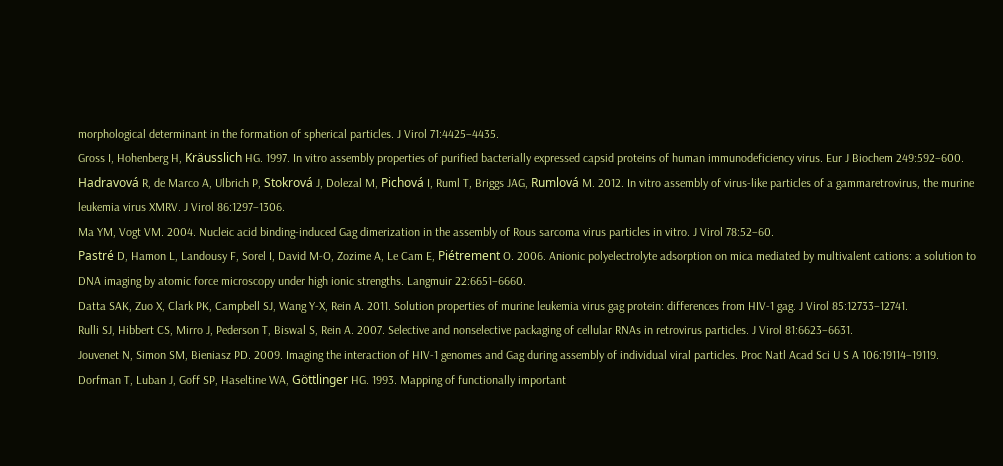morphological determinant in the formation of spherical particles. J Virol 71:4425–4435.
Gross I, Hohenberg H, Kräusslich HG. 1997. In vitro assembly properties of purified bacterially expressed capsid proteins of human immunodeficiency virus. Eur J Biochem 249:592–600.
Hadravová R, de Marco A, Ulbrich P, Stokrová J, Dolezal M, Pichová I, Ruml T, Briggs JAG, Rumlová M. 2012. In vitro assembly of virus-like particles of a gammaretrovirus, the murine leukemia virus XMRV. J Virol 86:1297–1306.
Ma YM, Vogt VM. 2004. Nucleic acid binding-induced Gag dimerization in the assembly of Rous sarcoma virus particles in vitro. J Virol 78:52–60.
Pastré D, Hamon L, Landousy F, Sorel I, David M-O, Zozime A, Le Cam E, Piétrement O. 2006. Anionic polyelectrolyte adsorption on mica mediated by multivalent cations: a solution to DNA imaging by atomic force microscopy under high ionic strengths. Langmuir 22:6651–6660.
Datta SAK, Zuo X, Clark PK, Campbell SJ, Wang Y-X, Rein A. 2011. Solution properties of murine leukemia virus gag protein: differences from HIV-1 gag. J Virol 85:12733–12741.
Rulli SJ, Hibbert CS, Mirro J, Pederson T, Biswal S, Rein A. 2007. Selective and nonselective packaging of cellular RNAs in retrovirus particles. J Virol 81:6623–6631.
Jouvenet N, Simon SM, Bieniasz PD. 2009. Imaging the interaction of HIV-1 genomes and Gag during assembly of individual viral particles. Proc Natl Acad Sci U S A 106:19114–19119.
Dorfman T, Luban J, Goff SP, Haseltine WA, Göttlinger HG. 1993. Mapping of functionally important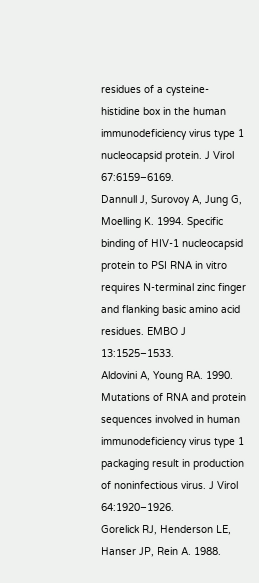residues of a cysteine-histidine box in the human immunodeficiency virus type 1 nucleocapsid protein. J Virol 67:6159–6169.
Dannull J, Surovoy A, Jung G, Moelling K. 1994. Specific binding of HIV-1 nucleocapsid protein to PSI RNA in vitro requires N-terminal zinc finger and flanking basic amino acid residues. EMBO J 13:1525–1533.
Aldovini A, Young RA. 1990. Mutations of RNA and protein sequences involved in human immunodeficiency virus type 1 packaging result in production of noninfectious virus. J Virol 64:1920–1926.
Gorelick RJ, Henderson LE, Hanser JP, Rein A. 1988.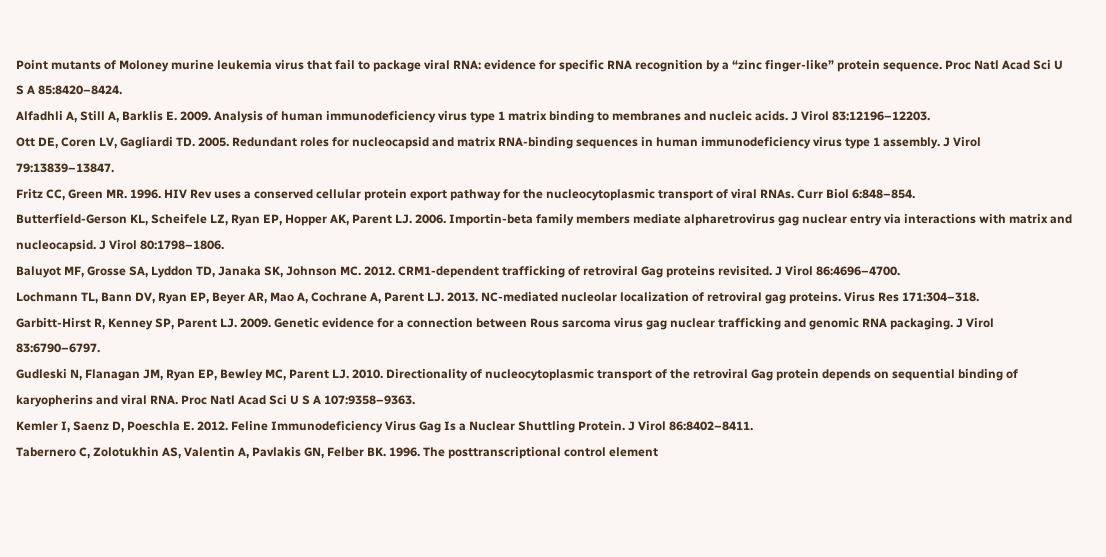Point mutants of Moloney murine leukemia virus that fail to package viral RNA: evidence for specific RNA recognition by a “zinc finger-like” protein sequence. Proc Natl Acad Sci U S A 85:8420–8424.
Alfadhli A, Still A, Barklis E. 2009. Analysis of human immunodeficiency virus type 1 matrix binding to membranes and nucleic acids. J Virol 83:12196–12203.
Ott DE, Coren LV, Gagliardi TD. 2005. Redundant roles for nucleocapsid and matrix RNA-binding sequences in human immunodeficiency virus type 1 assembly. J Virol 79:13839–13847.
Fritz CC, Green MR. 1996. HIV Rev uses a conserved cellular protein export pathway for the nucleocytoplasmic transport of viral RNAs. Curr Biol 6:848–854.
Butterfield-Gerson KL, Scheifele LZ, Ryan EP, Hopper AK, Parent LJ. 2006. Importin-beta family members mediate alpharetrovirus gag nuclear entry via interactions with matrix and nucleocapsid. J Virol 80:1798–1806.
Baluyot MF, Grosse SA, Lyddon TD, Janaka SK, Johnson MC. 2012. CRM1-dependent trafficking of retroviral Gag proteins revisited. J Virol 86:4696–4700.
Lochmann TL, Bann DV, Ryan EP, Beyer AR, Mao A, Cochrane A, Parent LJ. 2013. NC-mediated nucleolar localization of retroviral gag proteins. Virus Res 171:304–318.
Garbitt-Hirst R, Kenney SP, Parent LJ. 2009. Genetic evidence for a connection between Rous sarcoma virus gag nuclear trafficking and genomic RNA packaging. J Virol 83:6790–6797.
Gudleski N, Flanagan JM, Ryan EP, Bewley MC, Parent LJ. 2010. Directionality of nucleocytoplasmic transport of the retroviral Gag protein depends on sequential binding of karyopherins and viral RNA. Proc Natl Acad Sci U S A 107:9358–9363.
Kemler I, Saenz D, Poeschla E. 2012. Feline Immunodeficiency Virus Gag Is a Nuclear Shuttling Protein. J Virol 86:8402–8411.
Tabernero C, Zolotukhin AS, Valentin A, Pavlakis GN, Felber BK. 1996. The posttranscriptional control element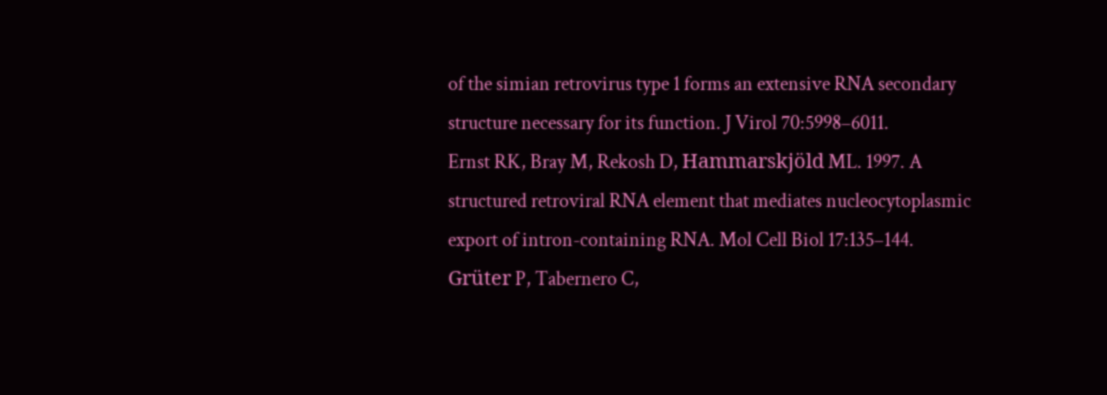of the simian retrovirus type 1 forms an extensive RNA secondary structure necessary for its function. J Virol 70:5998–6011.
Ernst RK, Bray M, Rekosh D, Hammarskjöld ML. 1997. A structured retroviral RNA element that mediates nucleocytoplasmic export of intron-containing RNA. Mol Cell Biol 17:135–144.
Grüter P, Tabernero C,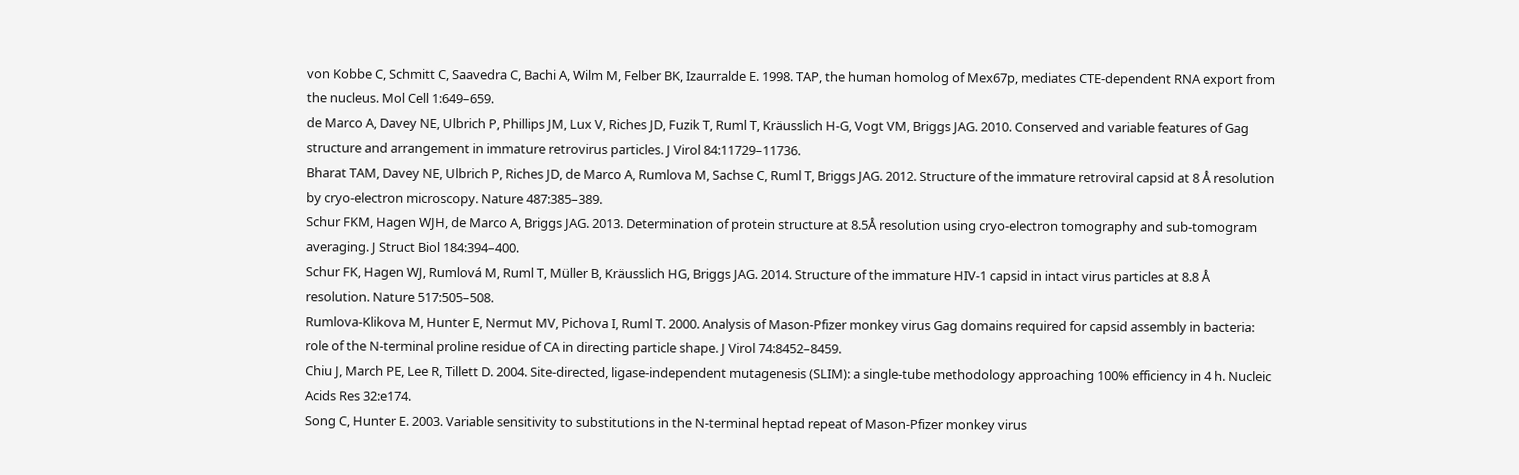von Kobbe C, Schmitt C, Saavedra C, Bachi A, Wilm M, Felber BK, Izaurralde E. 1998. TAP, the human homolog of Mex67p, mediates CTE-dependent RNA export from the nucleus. Mol Cell 1:649–659.
de Marco A, Davey NE, Ulbrich P, Phillips JM, Lux V, Riches JD, Fuzik T, Ruml T, Kräusslich H-G, Vogt VM, Briggs JAG. 2010. Conserved and variable features of Gag structure and arrangement in immature retrovirus particles. J Virol 84:11729–11736.
Bharat TAM, Davey NE, Ulbrich P, Riches JD, de Marco A, Rumlova M, Sachse C, Ruml T, Briggs JAG. 2012. Structure of the immature retroviral capsid at 8 Å resolution by cryo-electron microscopy. Nature 487:385–389.
Schur FKM, Hagen WJH, de Marco A, Briggs JAG. 2013. Determination of protein structure at 8.5Å resolution using cryo-electron tomography and sub-tomogram averaging. J Struct Biol 184:394–400.
Schur FK, Hagen WJ, Rumlová M, Ruml T, Müller B, Kräusslich HG, Briggs JAG. 2014. Structure of the immature HIV-1 capsid in intact virus particles at 8.8 Å resolution. Nature 517:505–508.
Rumlova-Klikova M, Hunter E, Nermut MV, Pichova I, Ruml T. 2000. Analysis of Mason-Pfizer monkey virus Gag domains required for capsid assembly in bacteria: role of the N-terminal proline residue of CA in directing particle shape. J Virol 74:8452–8459.
Chiu J, March PE, Lee R, Tillett D. 2004. Site-directed, ligase-independent mutagenesis (SLIM): a single-tube methodology approaching 100% efficiency in 4 h. Nucleic Acids Res 32:e174.
Song C, Hunter E. 2003. Variable sensitivity to substitutions in the N-terminal heptad repeat of Mason-Pfizer monkey virus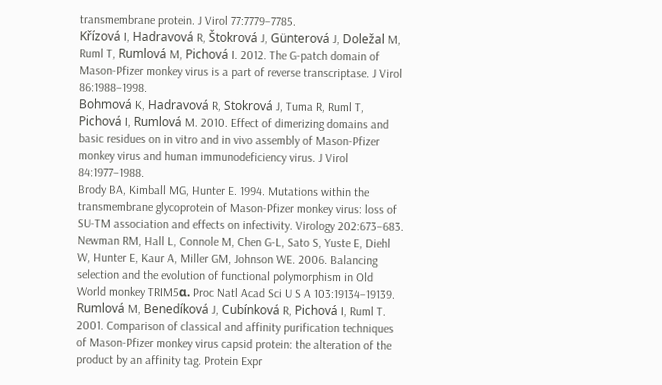transmembrane protein. J Virol 77:7779–7785.
Křízová I, Hadravová R, Štokrová J, Günterová J, Doležal M, Ruml T, Rumlová M, Pichová I. 2012. The G-patch domain of Mason-Pfizer monkey virus is a part of reverse transcriptase. J Virol 86:1988–1998.
Bohmová K, Hadravová R, Stokrová J, Tuma R, Ruml T, Pichová I, Rumlová M. 2010. Effect of dimerizing domains and basic residues on in vitro and in vivo assembly of Mason-Pfizer monkey virus and human immunodeficiency virus. J Virol 84:1977–1988.
Brody BA, Kimball MG, Hunter E. 1994. Mutations within the transmembrane glycoprotein of Mason-Pfizer monkey virus: loss of SU-TM association and effects on infectivity. Virology 202:673–683.
Newman RM, Hall L, Connole M, Chen G-L, Sato S, Yuste E, Diehl W, Hunter E, Kaur A, Miller GM, Johnson WE. 2006. Balancing selection and the evolution of functional polymorphism in Old World monkey TRIM5α. Proc Natl Acad Sci U S A 103:19134–19139.
Rumlová M, Benedíková J, Cubínková R, Pichová I, Ruml T. 2001. Comparison of classical and affinity purification techniques of Mason-Pfizer monkey virus capsid protein: the alteration of the product by an affinity tag. Protein Expr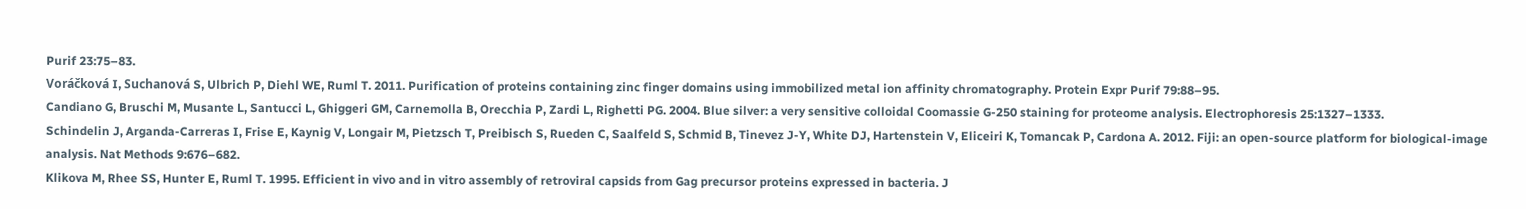Purif 23:75–83.
Voráčková I, Suchanová S, Ulbrich P, Diehl WE, Ruml T. 2011. Purification of proteins containing zinc finger domains using immobilized metal ion affinity chromatography. Protein Expr Purif 79:88–95.
Candiano G, Bruschi M, Musante L, Santucci L, Ghiggeri GM, Carnemolla B, Orecchia P, Zardi L, Righetti PG. 2004. Blue silver: a very sensitive colloidal Coomassie G-250 staining for proteome analysis. Electrophoresis 25:1327–1333.
Schindelin J, Arganda-Carreras I, Frise E, Kaynig V, Longair M, Pietzsch T, Preibisch S, Rueden C, Saalfeld S, Schmid B, Tinevez J-Y, White DJ, Hartenstein V, Eliceiri K, Tomancak P, Cardona A. 2012. Fiji: an open-source platform for biological-image analysis. Nat Methods 9:676–682.
Klikova M, Rhee SS, Hunter E, Ruml T. 1995. Efficient in vivo and in vitro assembly of retroviral capsids from Gag precursor proteins expressed in bacteria. J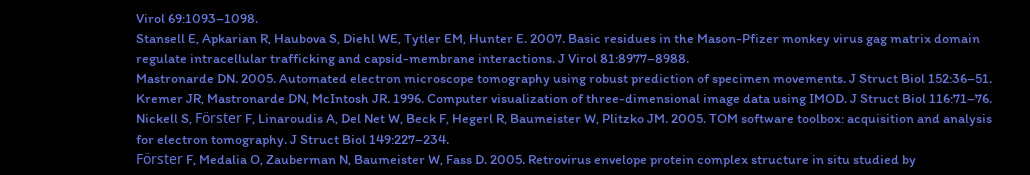Virol 69:1093–1098.
Stansell E, Apkarian R, Haubova S, Diehl WE, Tytler EM, Hunter E. 2007. Basic residues in the Mason-Pfizer monkey virus gag matrix domain regulate intracellular trafficking and capsid-membrane interactions. J Virol 81:8977–8988.
Mastronarde DN. 2005. Automated electron microscope tomography using robust prediction of specimen movements. J Struct Biol 152:36–51.
Kremer JR, Mastronarde DN, McIntosh JR. 1996. Computer visualization of three-dimensional image data using IMOD. J Struct Biol 116:71–76.
Nickell S, Förster F, Linaroudis A, Del Net W, Beck F, Hegerl R, Baumeister W, Plitzko JM. 2005. TOM software toolbox: acquisition and analysis for electron tomography. J Struct Biol 149:227–234.
Förster F, Medalia O, Zauberman N, Baumeister W, Fass D. 2005. Retrovirus envelope protein complex structure in situ studied by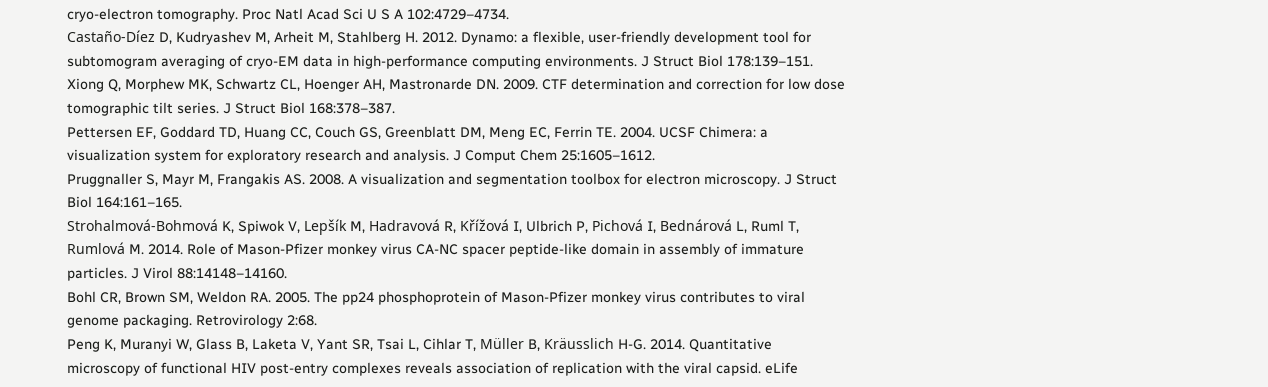cryo-electron tomography. Proc Natl Acad Sci U S A 102:4729–4734.
Castaño-Díez D, Kudryashev M, Arheit M, Stahlberg H. 2012. Dynamo: a flexible, user-friendly development tool for subtomogram averaging of cryo-EM data in high-performance computing environments. J Struct Biol 178:139–151.
Xiong Q, Morphew MK, Schwartz CL, Hoenger AH, Mastronarde DN. 2009. CTF determination and correction for low dose tomographic tilt series. J Struct Biol 168:378–387.
Pettersen EF, Goddard TD, Huang CC, Couch GS, Greenblatt DM, Meng EC, Ferrin TE. 2004. UCSF Chimera: a visualization system for exploratory research and analysis. J Comput Chem 25:1605–1612.
Pruggnaller S, Mayr M, Frangakis AS. 2008. A visualization and segmentation toolbox for electron microscopy. J Struct Biol 164:161–165.
Strohalmová-Bohmová K, Spiwok V, Lepšík M, Hadravová R, Křížová I, Ulbrich P, Pichová I, Bednárová L, Ruml T, Rumlová M. 2014. Role of Mason-Pfizer monkey virus CA-NC spacer peptide-like domain in assembly of immature particles. J Virol 88:14148–14160.
Bohl CR, Brown SM, Weldon RA. 2005. The pp24 phosphoprotein of Mason-Pfizer monkey virus contributes to viral genome packaging. Retrovirology 2:68.
Peng K, Muranyi W, Glass B, Laketa V, Yant SR, Tsai L, Cihlar T, Müller B, Kräusslich H-G. 2014. Quantitative microscopy of functional HIV post-entry complexes reveals association of replication with the viral capsid. eLife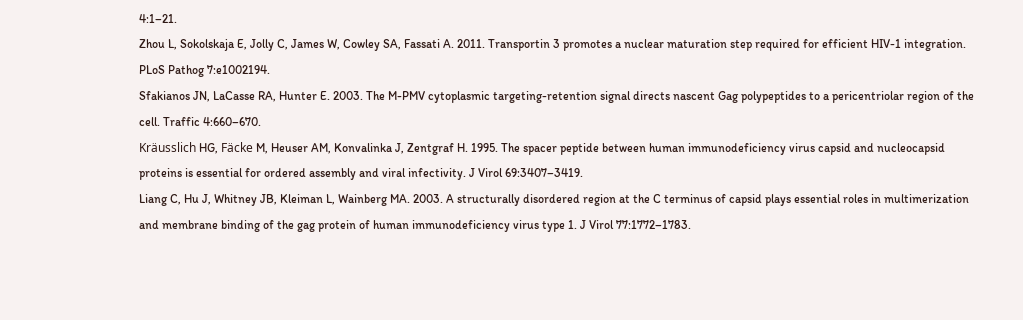4:1–21.
Zhou L, Sokolskaja E, Jolly C, James W, Cowley SA, Fassati A. 2011. Transportin 3 promotes a nuclear maturation step required for efficient HIV-1 integration. PLoS Pathog 7:e1002194.
Sfakianos JN, LaCasse RA, Hunter E. 2003. The M-PMV cytoplasmic targeting-retention signal directs nascent Gag polypeptides to a pericentriolar region of the cell. Traffic 4:660–670.
Kräusslich HG, Fäcke M, Heuser AM, Konvalinka J, Zentgraf H. 1995. The spacer peptide between human immunodeficiency virus capsid and nucleocapsid proteins is essential for ordered assembly and viral infectivity. J Virol 69:3407–3419.
Liang C, Hu J, Whitney JB, Kleiman L, Wainberg MA. 2003. A structurally disordered region at the C terminus of capsid plays essential roles in multimerization and membrane binding of the gag protein of human immunodeficiency virus type 1. J Virol 77:1772–1783.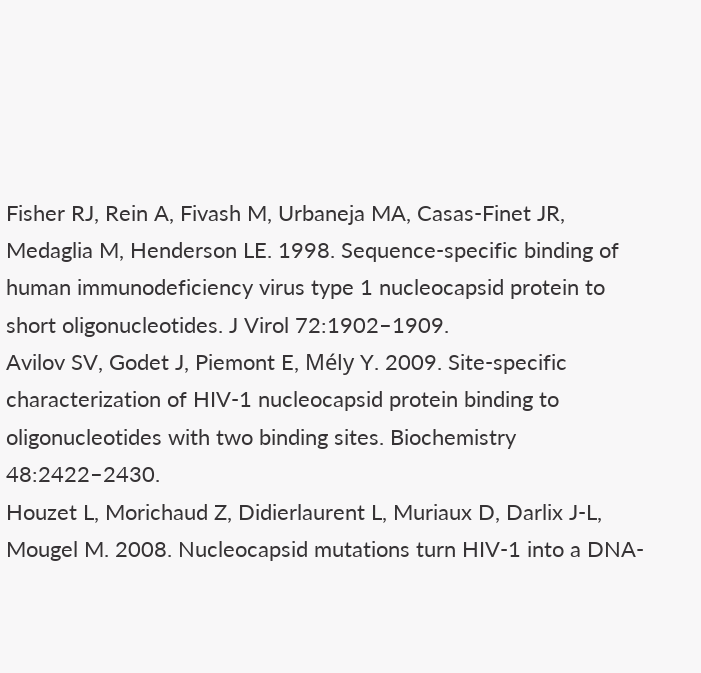Fisher RJ, Rein A, Fivash M, Urbaneja MA, Casas-Finet JR, Medaglia M, Henderson LE. 1998. Sequence-specific binding of human immunodeficiency virus type 1 nucleocapsid protein to short oligonucleotides. J Virol 72:1902–1909.
Avilov SV, Godet J, Piemont E, Mély Y. 2009. Site-specific characterization of HIV-1 nucleocapsid protein binding to oligonucleotides with two binding sites. Biochemistry 48:2422–2430.
Houzet L, Morichaud Z, Didierlaurent L, Muriaux D, Darlix J-L, Mougel M. 2008. Nucleocapsid mutations turn HIV-1 into a DNA-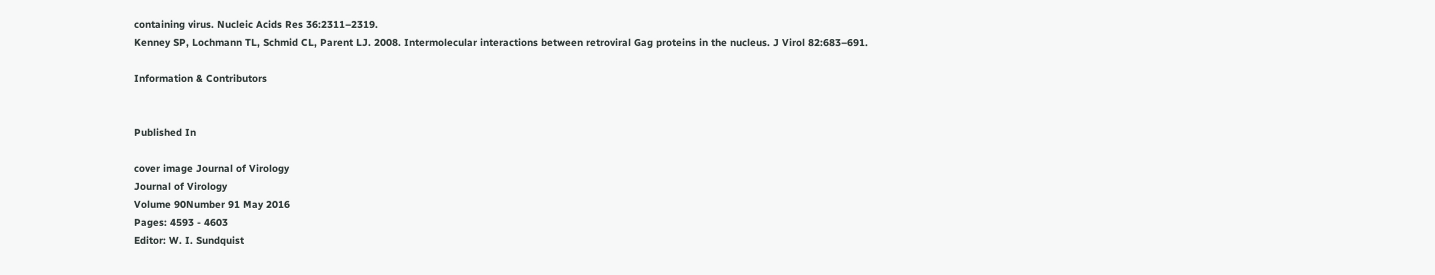containing virus. Nucleic Acids Res 36:2311–2319.
Kenney SP, Lochmann TL, Schmid CL, Parent LJ. 2008. Intermolecular interactions between retroviral Gag proteins in the nucleus. J Virol 82:683–691.

Information & Contributors


Published In

cover image Journal of Virology
Journal of Virology
Volume 90Number 91 May 2016
Pages: 4593 - 4603
Editor: W. I. Sundquist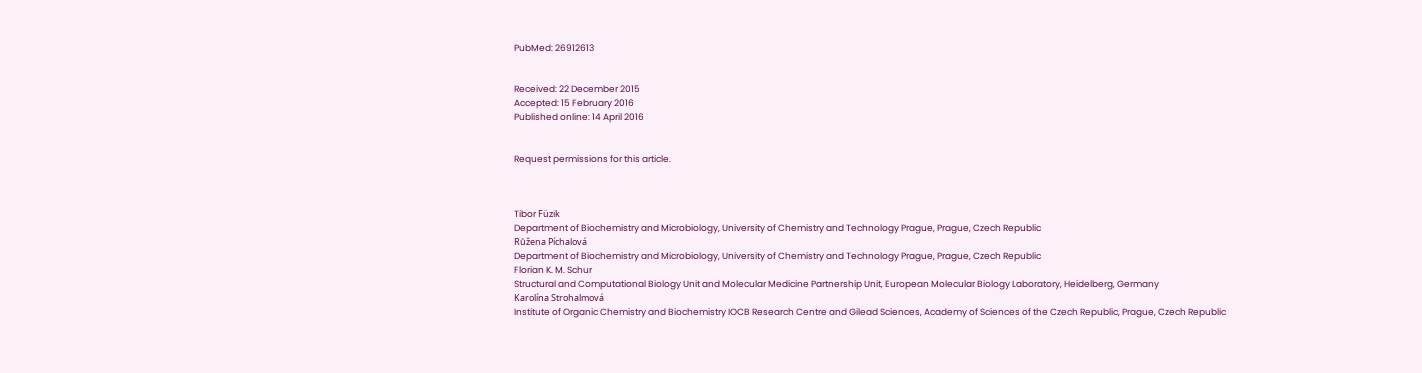PubMed: 26912613


Received: 22 December 2015
Accepted: 15 February 2016
Published online: 14 April 2016


Request permissions for this article.



Tibor Füzik
Department of Biochemistry and Microbiology, University of Chemistry and Technology Prague, Prague, Czech Republic
Růžena Píchalová
Department of Biochemistry and Microbiology, University of Chemistry and Technology Prague, Prague, Czech Republic
Florian K. M. Schur
Structural and Computational Biology Unit and Molecular Medicine Partnership Unit, European Molecular Biology Laboratory, Heidelberg, Germany
Karolína Strohalmová
Institute of Organic Chemistry and Biochemistry IOCB Research Centre and Gilead Sciences, Academy of Sciences of the Czech Republic, Prague, Czech Republic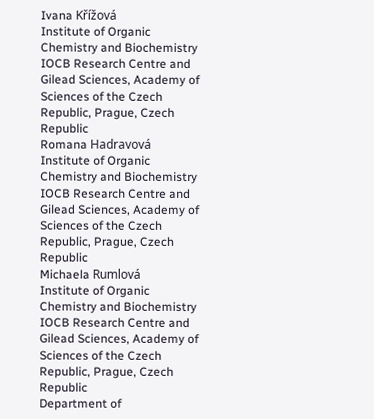Ivana Křížová
Institute of Organic Chemistry and Biochemistry IOCB Research Centre and Gilead Sciences, Academy of Sciences of the Czech Republic, Prague, Czech Republic
Romana Hadravová
Institute of Organic Chemistry and Biochemistry IOCB Research Centre and Gilead Sciences, Academy of Sciences of the Czech Republic, Prague, Czech Republic
Michaela Rumlová
Institute of Organic Chemistry and Biochemistry IOCB Research Centre and Gilead Sciences, Academy of Sciences of the Czech Republic, Prague, Czech Republic
Department of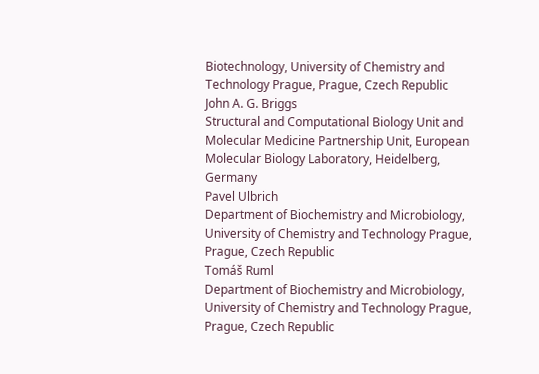Biotechnology, University of Chemistry and Technology Prague, Prague, Czech Republic
John A. G. Briggs
Structural and Computational Biology Unit and Molecular Medicine Partnership Unit, European Molecular Biology Laboratory, Heidelberg, Germany
Pavel Ulbrich
Department of Biochemistry and Microbiology, University of Chemistry and Technology Prague, Prague, Czech Republic
Tomáš Ruml
Department of Biochemistry and Microbiology, University of Chemistry and Technology Prague, Prague, Czech Republic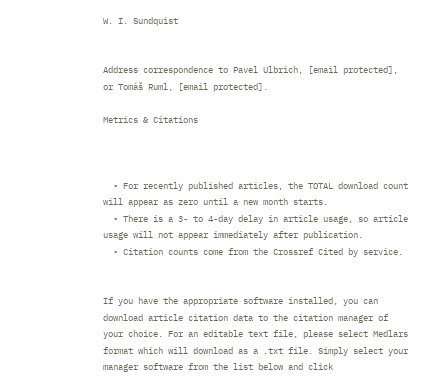W. I. Sundquist


Address correspondence to Pavel Ulbrich, [email protected], or Tomáš Ruml, [email protected].

Metrics & Citations



  • For recently published articles, the TOTAL download count will appear as zero until a new month starts.
  • There is a 3- to 4-day delay in article usage, so article usage will not appear immediately after publication.
  • Citation counts come from the Crossref Cited by service.


If you have the appropriate software installed, you can download article citation data to the citation manager of your choice. For an editable text file, please select Medlars format which will download as a .txt file. Simply select your manager software from the list below and click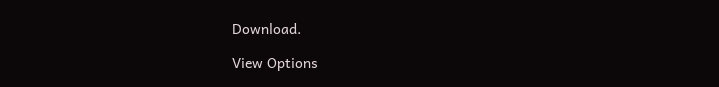Download.

View Options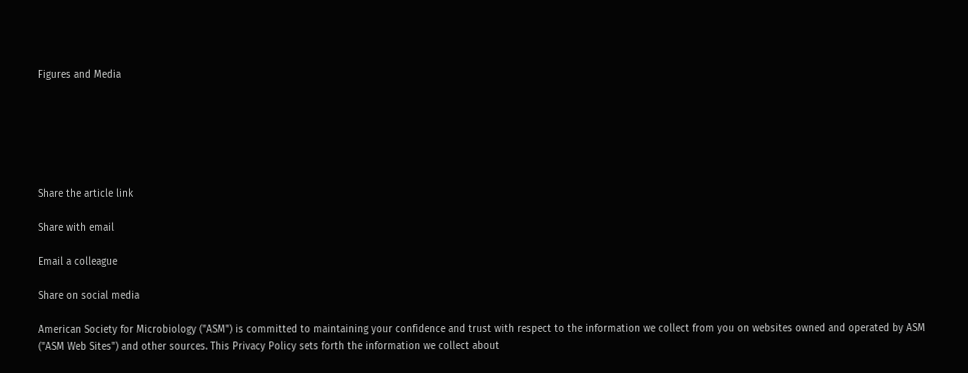Figures and Media






Share the article link

Share with email

Email a colleague

Share on social media

American Society for Microbiology ("ASM") is committed to maintaining your confidence and trust with respect to the information we collect from you on websites owned and operated by ASM ("ASM Web Sites") and other sources. This Privacy Policy sets forth the information we collect about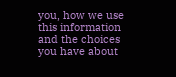you, how we use this information and the choices you have about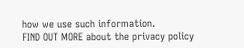how we use such information.
FIND OUT MORE about the privacy policy